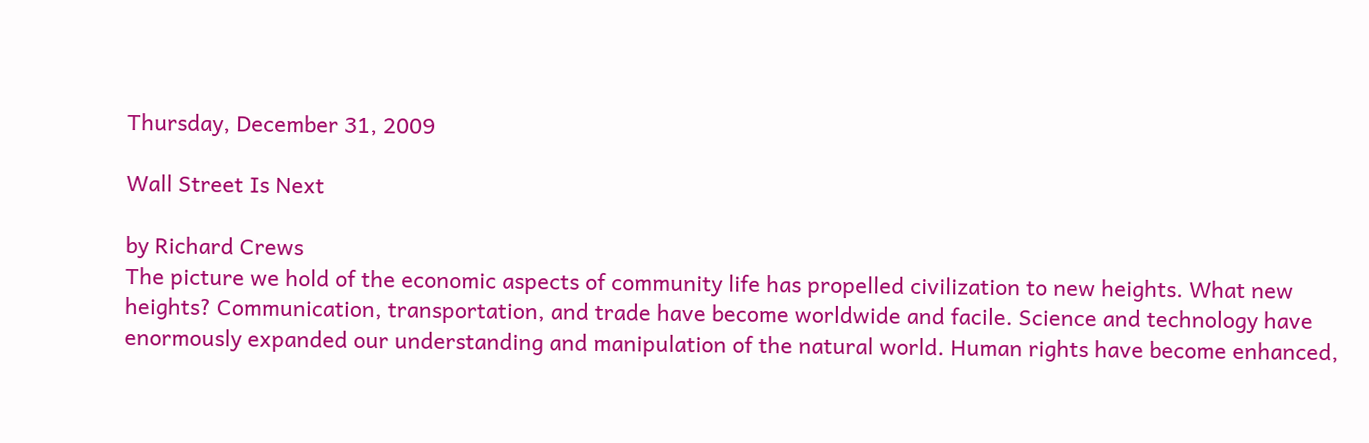Thursday, December 31, 2009

Wall Street Is Next

by Richard Crews
The picture we hold of the economic aspects of community life has propelled civilization to new heights. What new heights? Communication, transportation, and trade have become worldwide and facile. Science and technology have enormously expanded our understanding and manipulation of the natural world. Human rights have become enhanced,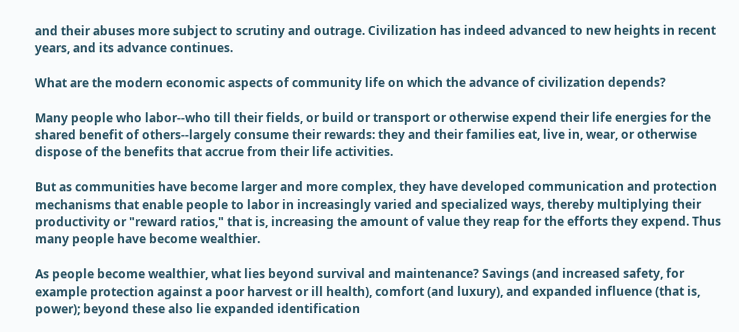and their abuses more subject to scrutiny and outrage. Civilization has indeed advanced to new heights in recent years, and its advance continues.

What are the modern economic aspects of community life on which the advance of civilization depends?

Many people who labor--who till their fields, or build or transport or otherwise expend their life energies for the shared benefit of others--largely consume their rewards: they and their families eat, live in, wear, or otherwise dispose of the benefits that accrue from their life activities.

But as communities have become larger and more complex, they have developed communication and protection mechanisms that enable people to labor in increasingly varied and specialized ways, thereby multiplying their productivity or "reward ratios," that is, increasing the amount of value they reap for the efforts they expend. Thus many people have become wealthier.

As people become wealthier, what lies beyond survival and maintenance? Savings (and increased safety, for example protection against a poor harvest or ill health), comfort (and luxury), and expanded influence (that is, power); beyond these also lie expanded identification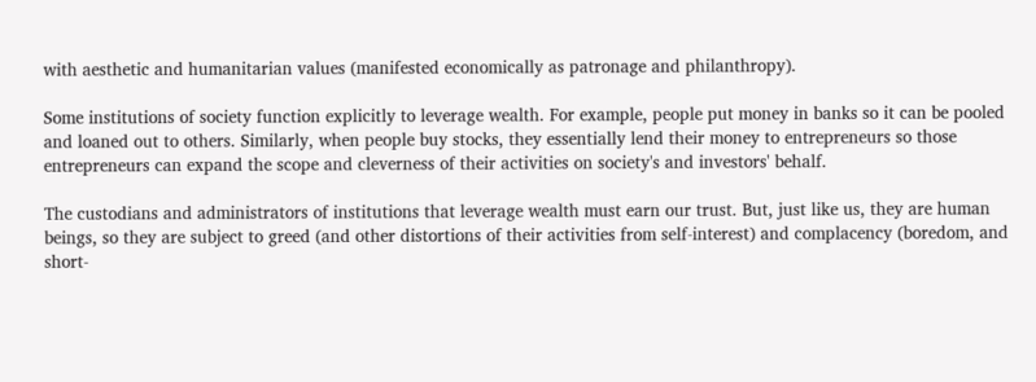with aesthetic and humanitarian values (manifested economically as patronage and philanthropy).

Some institutions of society function explicitly to leverage wealth. For example, people put money in banks so it can be pooled and loaned out to others. Similarly, when people buy stocks, they essentially lend their money to entrepreneurs so those entrepreneurs can expand the scope and cleverness of their activities on society's and investors' behalf.

The custodians and administrators of institutions that leverage wealth must earn our trust. But, just like us, they are human beings, so they are subject to greed (and other distortions of their activities from self-interest) and complacency (boredom, and short-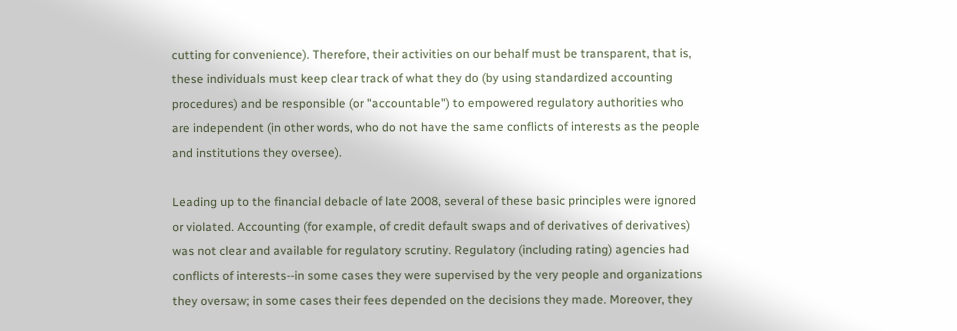cutting for convenience). Therefore, their activities on our behalf must be transparent, that is, these individuals must keep clear track of what they do (by using standardized accounting procedures) and be responsible (or "accountable") to empowered regulatory authorities who are independent (in other words, who do not have the same conflicts of interests as the people and institutions they oversee).

Leading up to the financial debacle of late 2008, several of these basic principles were ignored or violated. Accounting (for example, of credit default swaps and of derivatives of derivatives) was not clear and available for regulatory scrutiny. Regulatory (including rating) agencies had conflicts of interests--in some cases they were supervised by the very people and organizations they oversaw; in some cases their fees depended on the decisions they made. Moreover, they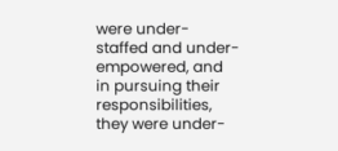were under-staffed and under-empowered, and in pursuing their responsibilities, they were under-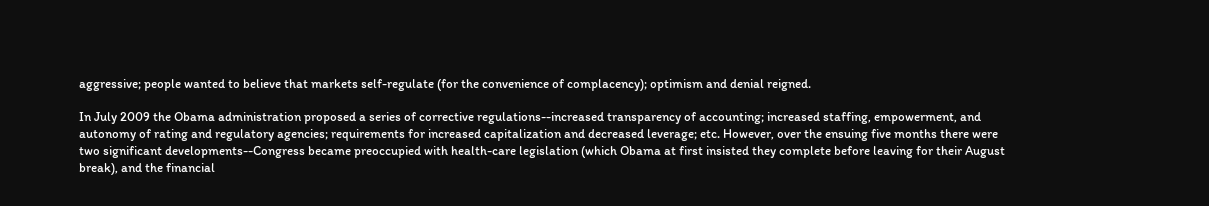aggressive; people wanted to believe that markets self-regulate (for the convenience of complacency); optimism and denial reigned.

In July 2009 the Obama administration proposed a series of corrective regulations--increased transparency of accounting; increased staffing, empowerment, and autonomy of rating and regulatory agencies; requirements for increased capitalization and decreased leverage; etc. However, over the ensuing five months there were two significant developments--Congress became preoccupied with health-care legislation (which Obama at first insisted they complete before leaving for their August break), and the financial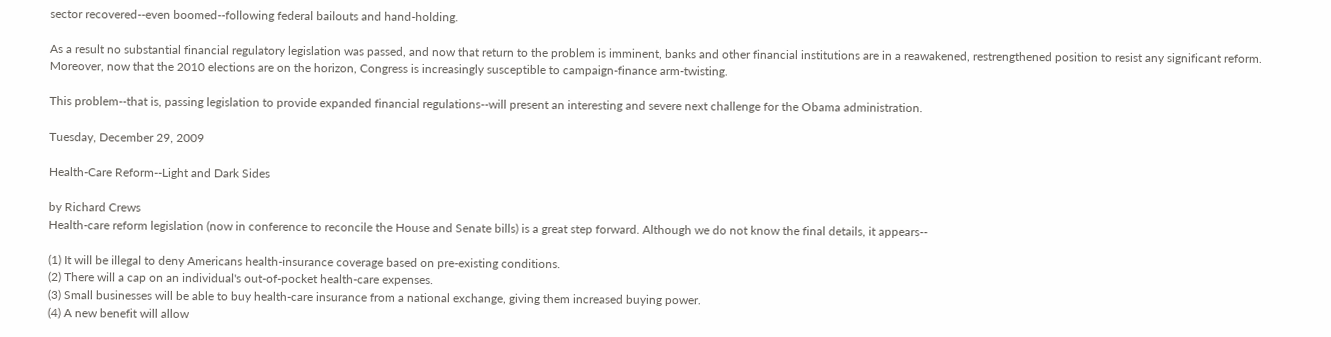sector recovered--even boomed--following federal bailouts and hand-holding.

As a result no substantial financial regulatory legislation was passed, and now that return to the problem is imminent, banks and other financial institutions are in a reawakened, restrengthened position to resist any significant reform. Moreover, now that the 2010 elections are on the horizon, Congress is increasingly susceptible to campaign-finance arm-twisting.

This problem--that is, passing legislation to provide expanded financial regulations--will present an interesting and severe next challenge for the Obama administration.

Tuesday, December 29, 2009

Health-Care Reform--Light and Dark Sides

by Richard Crews
Health-care reform legislation (now in conference to reconcile the House and Senate bills) is a great step forward. Although we do not know the final details, it appears--

(1) It will be illegal to deny Americans health-insurance coverage based on pre-existing conditions.
(2) There will a cap on an individual's out-of-pocket health-care expenses.
(3) Small businesses will be able to buy health-care insurance from a national exchange, giving them increased buying power.
(4) A new benefit will allow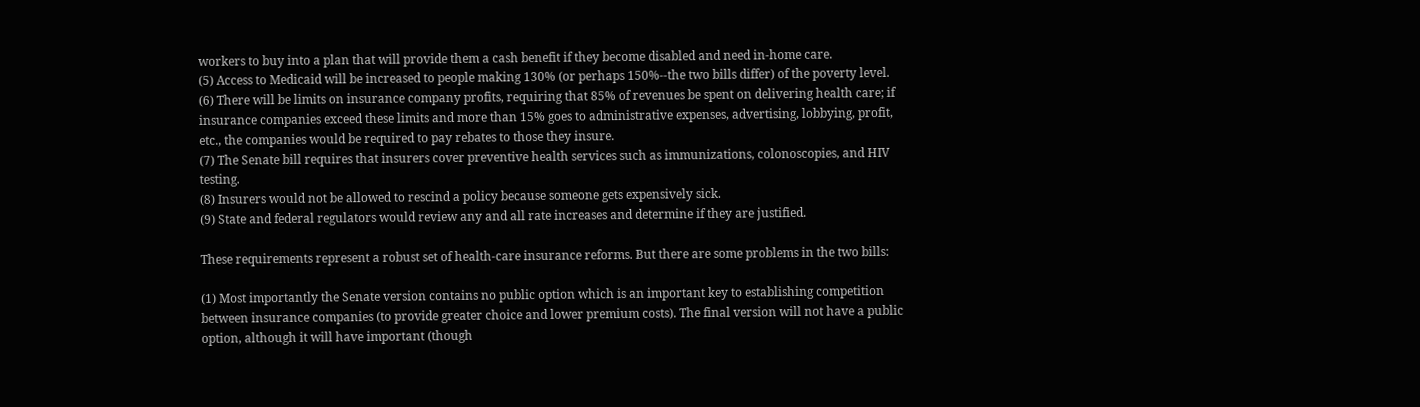workers to buy into a plan that will provide them a cash benefit if they become disabled and need in-home care.
(5) Access to Medicaid will be increased to people making 130% (or perhaps 150%--the two bills differ) of the poverty level.
(6) There will be limits on insurance company profits, requiring that 85% of revenues be spent on delivering health care; if insurance companies exceed these limits and more than 15% goes to administrative expenses, advertising, lobbying, profit, etc., the companies would be required to pay rebates to those they insure.
(7) The Senate bill requires that insurers cover preventive health services such as immunizations, colonoscopies, and HIV testing.
(8) Insurers would not be allowed to rescind a policy because someone gets expensively sick.
(9) State and federal regulators would review any and all rate increases and determine if they are justified.

These requirements represent a robust set of health-care insurance reforms. But there are some problems in the two bills:

(1) Most importantly the Senate version contains no public option which is an important key to establishing competition between insurance companies (to provide greater choice and lower premium costs). The final version will not have a public option, although it will have important (though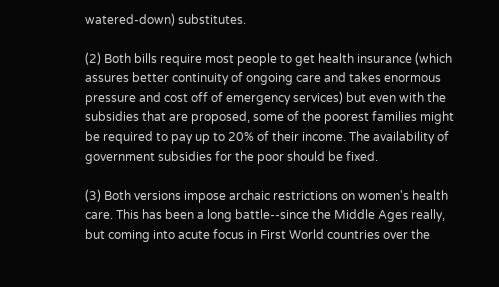watered-down) substitutes.

(2) Both bills require most people to get health insurance (which assures better continuity of ongoing care and takes enormous pressure and cost off of emergency services) but even with the subsidies that are proposed, some of the poorest families might be required to pay up to 20% of their income. The availability of government subsidies for the poor should be fixed.

(3) Both versions impose archaic restrictions on women's health care. This has been a long battle--since the Middle Ages really, but coming into acute focus in First World countries over the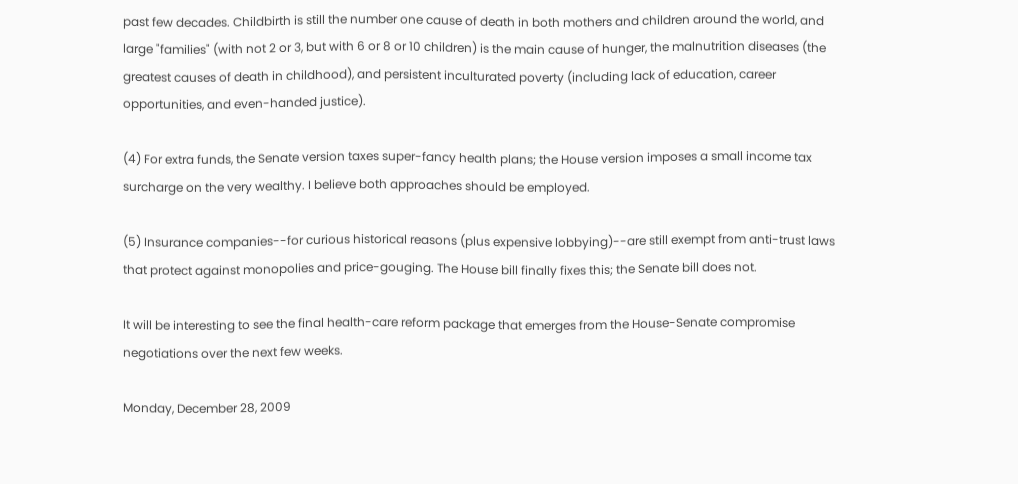past few decades. Childbirth is still the number one cause of death in both mothers and children around the world, and large "families" (with not 2 or 3, but with 6 or 8 or 10 children) is the main cause of hunger, the malnutrition diseases (the greatest causes of death in childhood), and persistent inculturated poverty (including lack of education, career opportunities, and even-handed justice).

(4) For extra funds, the Senate version taxes super-fancy health plans; the House version imposes a small income tax surcharge on the very wealthy. I believe both approaches should be employed.

(5) Insurance companies--for curious historical reasons (plus expensive lobbying)--are still exempt from anti-trust laws that protect against monopolies and price-gouging. The House bill finally fixes this; the Senate bill does not.

It will be interesting to see the final health-care reform package that emerges from the House-Senate compromise negotiations over the next few weeks.

Monday, December 28, 2009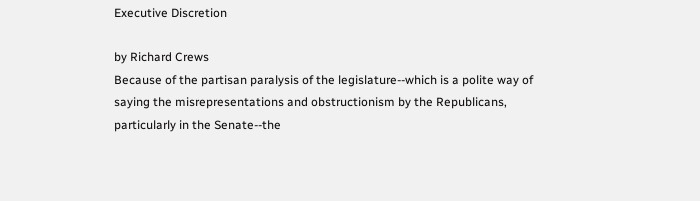Executive Discretion

by Richard Crews
Because of the partisan paralysis of the legislature--which is a polite way of saying the misrepresentations and obstructionism by the Republicans, particularly in the Senate--the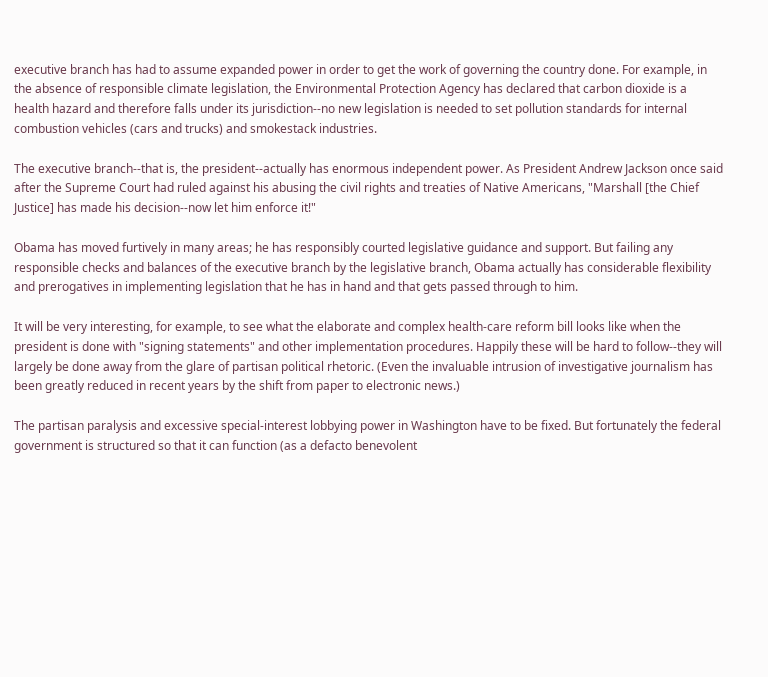executive branch has had to assume expanded power in order to get the work of governing the country done. For example, in the absence of responsible climate legislation, the Environmental Protection Agency has declared that carbon dioxide is a health hazard and therefore falls under its jurisdiction--no new legislation is needed to set pollution standards for internal combustion vehicles (cars and trucks) and smokestack industries.

The executive branch--that is, the president--actually has enormous independent power. As President Andrew Jackson once said after the Supreme Court had ruled against his abusing the civil rights and treaties of Native Americans, "Marshall [the Chief Justice] has made his decision--now let him enforce it!"

Obama has moved furtively in many areas; he has responsibly courted legislative guidance and support. But failing any responsible checks and balances of the executive branch by the legislative branch, Obama actually has considerable flexibility and prerogatives in implementing legislation that he has in hand and that gets passed through to him.

It will be very interesting, for example, to see what the elaborate and complex health-care reform bill looks like when the president is done with "signing statements" and other implementation procedures. Happily these will be hard to follow--they will largely be done away from the glare of partisan political rhetoric. (Even the invaluable intrusion of investigative journalism has been greatly reduced in recent years by the shift from paper to electronic news.)

The partisan paralysis and excessive special-interest lobbying power in Washington have to be fixed. But fortunately the federal government is structured so that it can function (as a defacto benevolent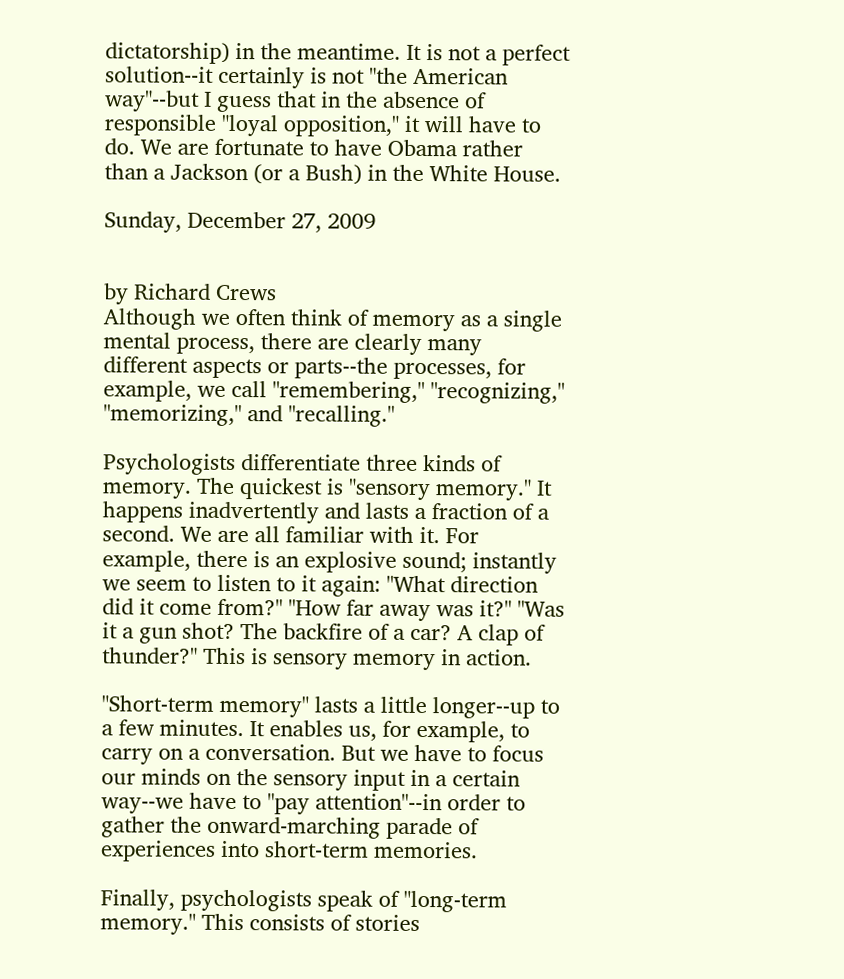dictatorship) in the meantime. It is not a perfect solution--it certainly is not "the American way"--but I guess that in the absence of responsible "loyal opposition," it will have to do. We are fortunate to have Obama rather than a Jackson (or a Bush) in the White House.

Sunday, December 27, 2009


by Richard Crews
Although we often think of memory as a single mental process, there are clearly many different aspects or parts--the processes, for example, we call "remembering," "recognizing," "memorizing," and "recalling."

Psychologists differentiate three kinds of memory. The quickest is "sensory memory." It happens inadvertently and lasts a fraction of a second. We are all familiar with it. For example, there is an explosive sound; instantly we seem to listen to it again: "What direction did it come from?" "How far away was it?" "Was it a gun shot? The backfire of a car? A clap of thunder?" This is sensory memory in action.

"Short-term memory" lasts a little longer--up to a few minutes. It enables us, for example, to carry on a conversation. But we have to focus our minds on the sensory input in a certain way--we have to "pay attention"--in order to gather the onward-marching parade of experiences into short-term memories.

Finally, psychologists speak of "long-term memory." This consists of stories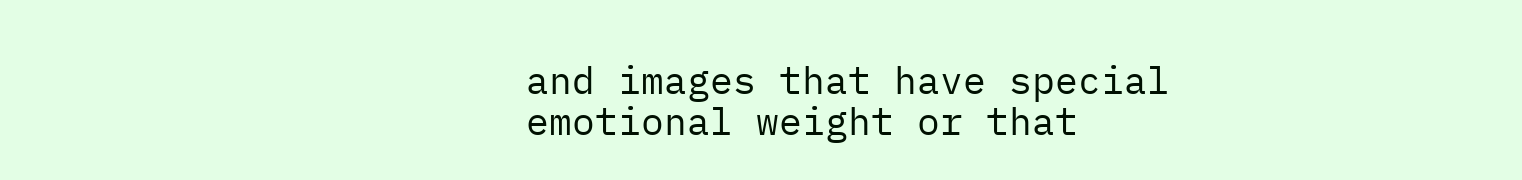and images that have special emotional weight or that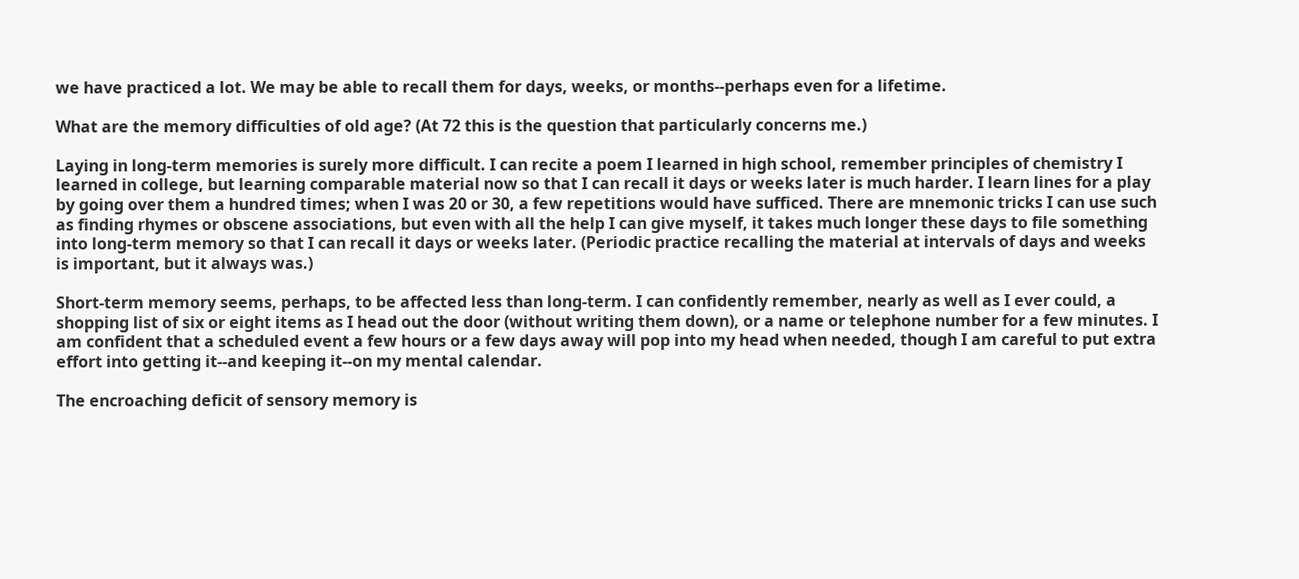we have practiced a lot. We may be able to recall them for days, weeks, or months--perhaps even for a lifetime.

What are the memory difficulties of old age? (At 72 this is the question that particularly concerns me.)

Laying in long-term memories is surely more difficult. I can recite a poem I learned in high school, remember principles of chemistry I learned in college, but learning comparable material now so that I can recall it days or weeks later is much harder. I learn lines for a play by going over them a hundred times; when I was 20 or 30, a few repetitions would have sufficed. There are mnemonic tricks I can use such as finding rhymes or obscene associations, but even with all the help I can give myself, it takes much longer these days to file something into long-term memory so that I can recall it days or weeks later. (Periodic practice recalling the material at intervals of days and weeks is important, but it always was.)

Short-term memory seems, perhaps, to be affected less than long-term. I can confidently remember, nearly as well as I ever could, a shopping list of six or eight items as I head out the door (without writing them down), or a name or telephone number for a few minutes. I am confident that a scheduled event a few hours or a few days away will pop into my head when needed, though I am careful to put extra effort into getting it--and keeping it--on my mental calendar.

The encroaching deficit of sensory memory is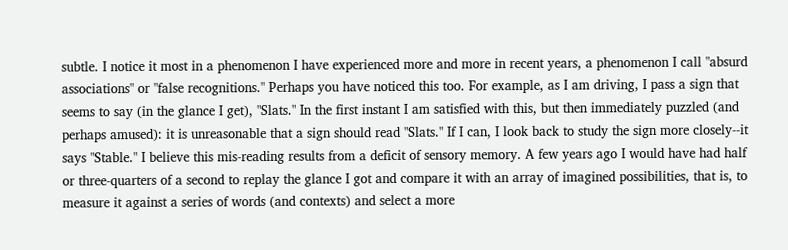subtle. I notice it most in a phenomenon I have experienced more and more in recent years, a phenomenon I call "absurd associations" or "false recognitions." Perhaps you have noticed this too. For example, as I am driving, I pass a sign that seems to say (in the glance I get), "Slats." In the first instant I am satisfied with this, but then immediately puzzled (and perhaps amused): it is unreasonable that a sign should read "Slats." If I can, I look back to study the sign more closely--it says "Stable." I believe this mis-reading results from a deficit of sensory memory. A few years ago I would have had half or three-quarters of a second to replay the glance I got and compare it with an array of imagined possibilities, that is, to measure it against a series of words (and contexts) and select a more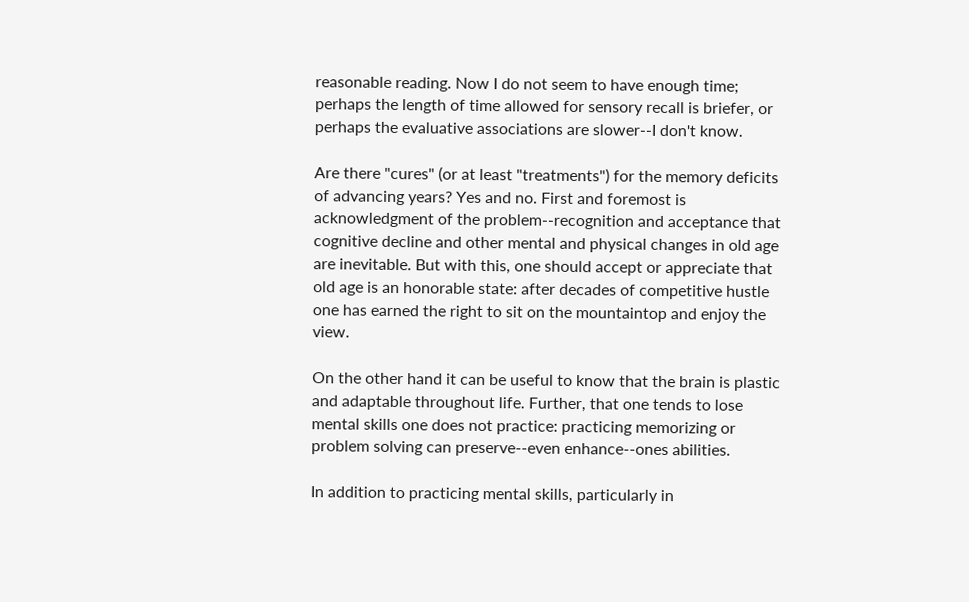reasonable reading. Now I do not seem to have enough time; perhaps the length of time allowed for sensory recall is briefer, or perhaps the evaluative associations are slower--I don't know.

Are there "cures" (or at least "treatments") for the memory deficits of advancing years? Yes and no. First and foremost is acknowledgment of the problem--recognition and acceptance that cognitive decline and other mental and physical changes in old age are inevitable. But with this, one should accept or appreciate that old age is an honorable state: after decades of competitive hustle one has earned the right to sit on the mountaintop and enjoy the view.

On the other hand it can be useful to know that the brain is plastic and adaptable throughout life. Further, that one tends to lose mental skills one does not practice: practicing memorizing or problem solving can preserve--even enhance--ones abilities.

In addition to practicing mental skills, particularly in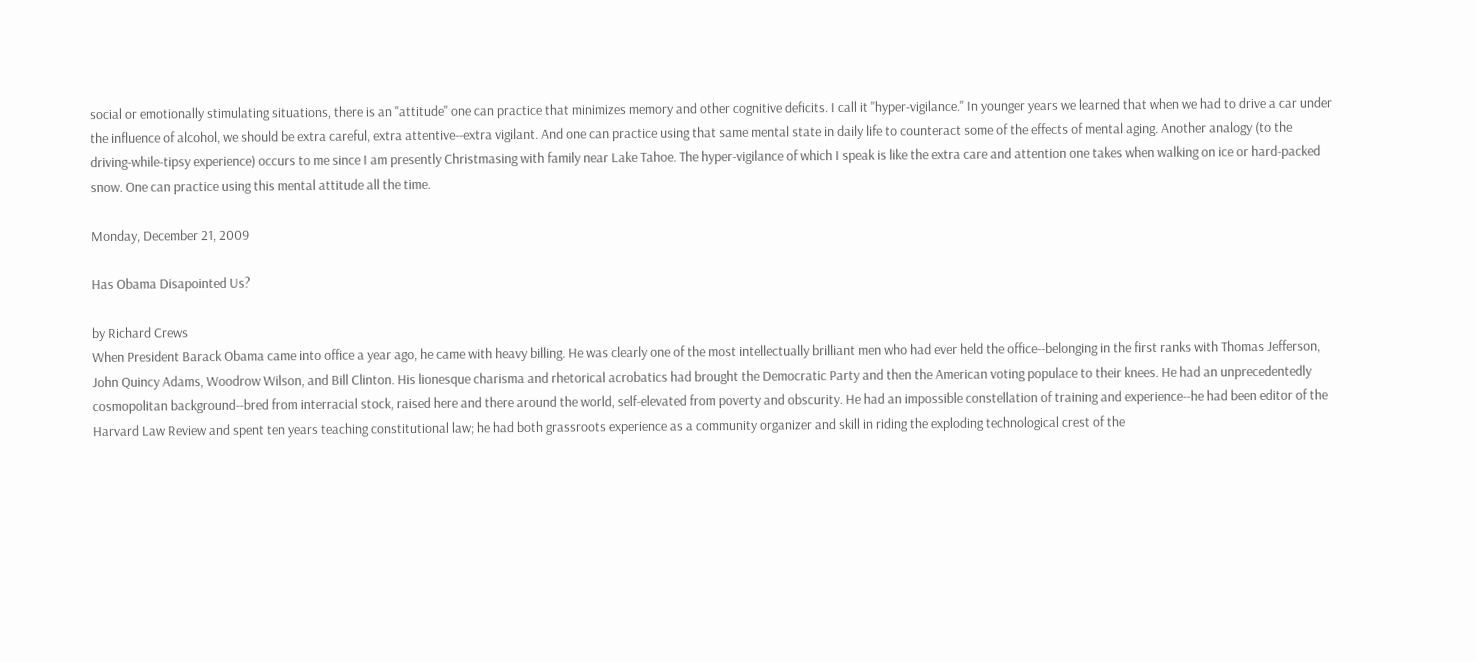social or emotionally stimulating situations, there is an "attitude" one can practice that minimizes memory and other cognitive deficits. I call it "hyper-vigilance." In younger years we learned that when we had to drive a car under the influence of alcohol, we should be extra careful, extra attentive--extra vigilant. And one can practice using that same mental state in daily life to counteract some of the effects of mental aging. Another analogy (to the driving-while-tipsy experience) occurs to me since I am presently Christmasing with family near Lake Tahoe. The hyper-vigilance of which I speak is like the extra care and attention one takes when walking on ice or hard-packed snow. One can practice using this mental attitude all the time.

Monday, December 21, 2009

Has Obama Disapointed Us?

by Richard Crews
When President Barack Obama came into office a year ago, he came with heavy billing. He was clearly one of the most intellectually brilliant men who had ever held the office--belonging in the first ranks with Thomas Jefferson, John Quincy Adams, Woodrow Wilson, and Bill Clinton. His lionesque charisma and rhetorical acrobatics had brought the Democratic Party and then the American voting populace to their knees. He had an unprecedentedly cosmopolitan background--bred from interracial stock, raised here and there around the world, self-elevated from poverty and obscurity. He had an impossible constellation of training and experience--he had been editor of the Harvard Law Review and spent ten years teaching constitutional law; he had both grassroots experience as a community organizer and skill in riding the exploding technological crest of the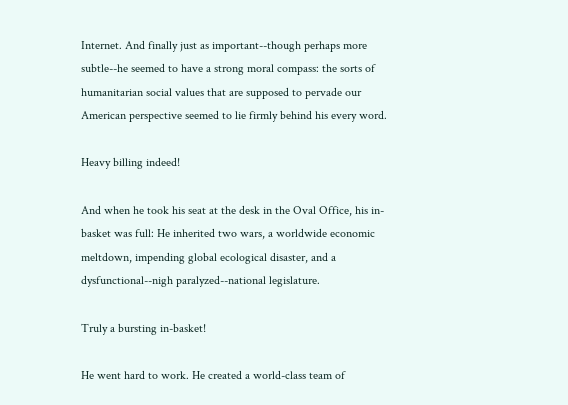Internet. And finally just as important--though perhaps more subtle--he seemed to have a strong moral compass: the sorts of humanitarian social values that are supposed to pervade our American perspective seemed to lie firmly behind his every word.

Heavy billing indeed!

And when he took his seat at the desk in the Oval Office, his in-basket was full: He inherited two wars, a worldwide economic meltdown, impending global ecological disaster, and a dysfunctional--nigh paralyzed--national legislature.

Truly a bursting in-basket!

He went hard to work. He created a world-class team of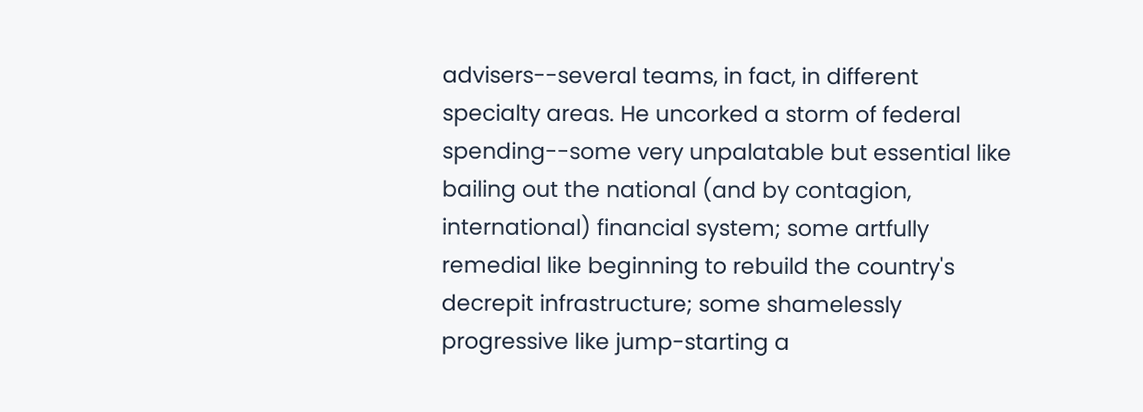advisers--several teams, in fact, in different specialty areas. He uncorked a storm of federal spending--some very unpalatable but essential like bailing out the national (and by contagion, international) financial system; some artfully remedial like beginning to rebuild the country's decrepit infrastructure; some shamelessly progressive like jump-starting a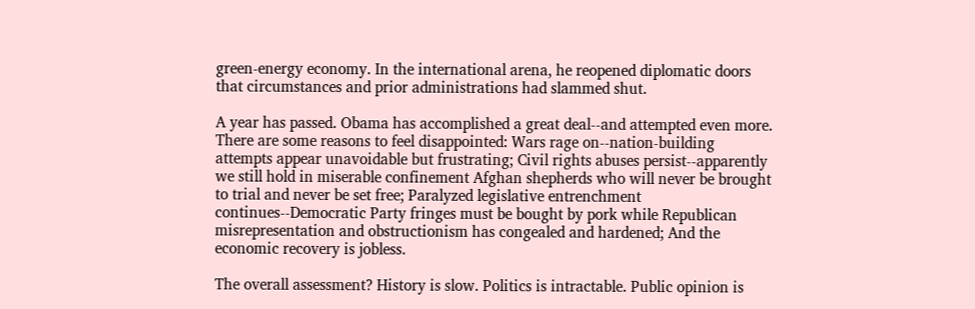green-energy economy. In the international arena, he reopened diplomatic doors that circumstances and prior administrations had slammed shut.

A year has passed. Obama has accomplished a great deal--and attempted even more. There are some reasons to feel disappointed: Wars rage on--nation-building attempts appear unavoidable but frustrating; Civil rights abuses persist--apparently we still hold in miserable confinement Afghan shepherds who will never be brought to trial and never be set free; Paralyzed legislative entrenchment continues--Democratic Party fringes must be bought by pork while Republican misrepresentation and obstructionism has congealed and hardened; And the economic recovery is jobless.

The overall assessment? History is slow. Politics is intractable. Public opinion is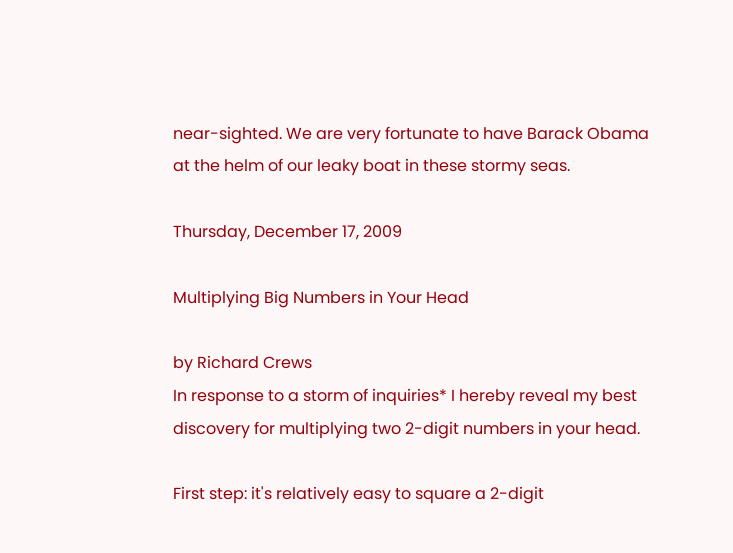near-sighted. We are very fortunate to have Barack Obama at the helm of our leaky boat in these stormy seas.

Thursday, December 17, 2009

Multiplying Big Numbers in Your Head

by Richard Crews
In response to a storm of inquiries* I hereby reveal my best discovery for multiplying two 2-digit numbers in your head.

First step: it's relatively easy to square a 2-digit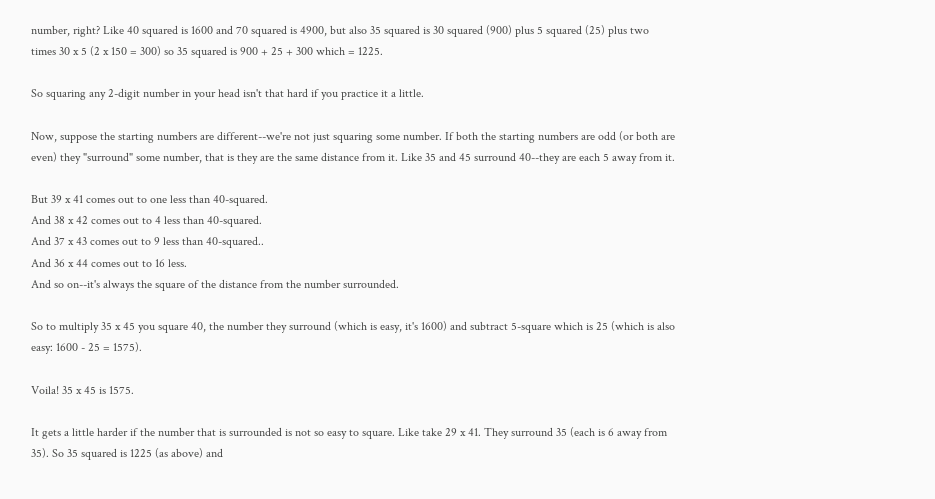number, right? Like 40 squared is 1600 and 70 squared is 4900, but also 35 squared is 30 squared (900) plus 5 squared (25) plus two times 30 x 5 (2 x 150 = 300) so 35 squared is 900 + 25 + 300 which = 1225.

So squaring any 2-digit number in your head isn't that hard if you practice it a little.

Now, suppose the starting numbers are different--we're not just squaring some number. If both the starting numbers are odd (or both are even) they "surround" some number, that is they are the same distance from it. Like 35 and 45 surround 40--they are each 5 away from it.

But 39 x 41 comes out to one less than 40-squared.
And 38 x 42 comes out to 4 less than 40-squared.
And 37 x 43 comes out to 9 less than 40-squared..
And 36 x 44 comes out to 16 less.
And so on--it's always the square of the distance from the number surrounded.

So to multiply 35 x 45 you square 40, the number they surround (which is easy, it's 1600) and subtract 5-square which is 25 (which is also easy: 1600 - 25 = 1575).

Voila! 35 x 45 is 1575.

It gets a little harder if the number that is surrounded is not so easy to square. Like take 29 x 41. They surround 35 (each is 6 away from 35). So 35 squared is 1225 (as above) and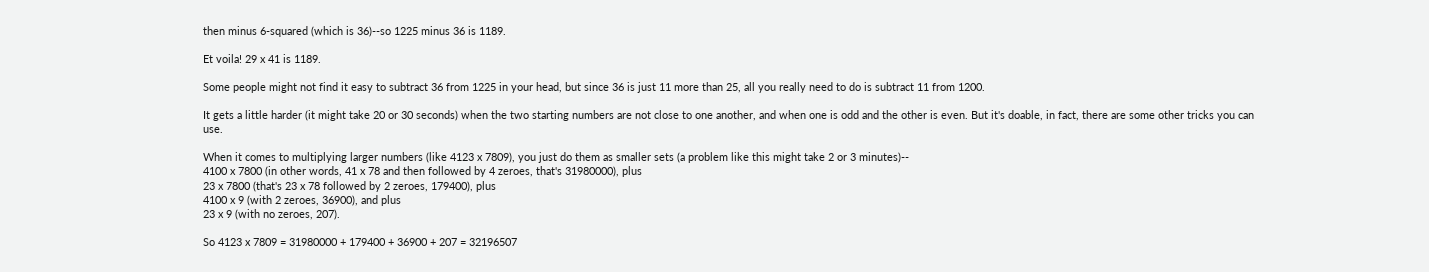then minus 6-squared (which is 36)--so 1225 minus 36 is 1189.

Et voila! 29 x 41 is 1189.

Some people might not find it easy to subtract 36 from 1225 in your head, but since 36 is just 11 more than 25, all you really need to do is subtract 11 from 1200.

It gets a little harder (it might take 20 or 30 seconds) when the two starting numbers are not close to one another, and when one is odd and the other is even. But it's doable, in fact, there are some other tricks you can use.

When it comes to multiplying larger numbers (like 4123 x 7809), you just do them as smaller sets (a problem like this might take 2 or 3 minutes)--
4100 x 7800 (in other words, 41 x 78 and then followed by 4 zeroes, that's 31980000), plus
23 x 7800 (that's 23 x 78 followed by 2 zeroes, 179400), plus
4100 x 9 (with 2 zeroes, 36900), and plus
23 x 9 (with no zeroes, 207).

So 4123 x 7809 = 31980000 + 179400 + 36900 + 207 = 32196507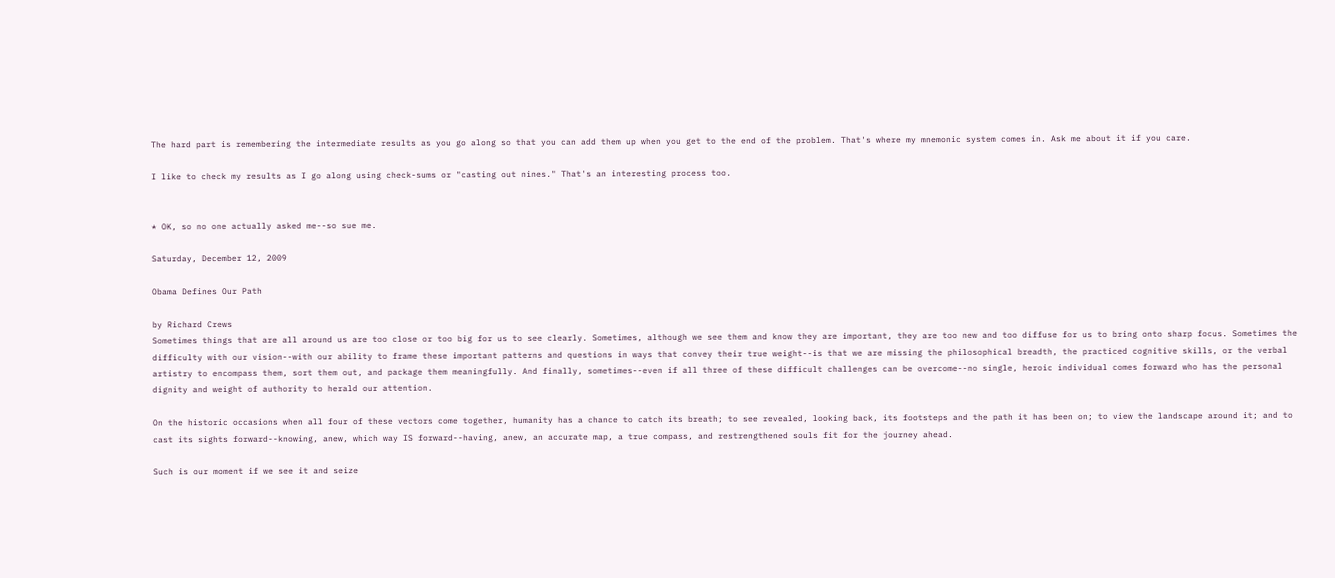The hard part is remembering the intermediate results as you go along so that you can add them up when you get to the end of the problem. That's where my mnemonic system comes in. Ask me about it if you care.

I like to check my results as I go along using check-sums or "casting out nines." That's an interesting process too.


* OK, so no one actually asked me--so sue me.

Saturday, December 12, 2009

Obama Defines Our Path

by Richard Crews
Sometimes things that are all around us are too close or too big for us to see clearly. Sometimes, although we see them and know they are important, they are too new and too diffuse for us to bring onto sharp focus. Sometimes the difficulty with our vision--with our ability to frame these important patterns and questions in ways that convey their true weight--is that we are missing the philosophical breadth, the practiced cognitive skills, or the verbal artistry to encompass them, sort them out, and package them meaningfully. And finally, sometimes--even if all three of these difficult challenges can be overcome--no single, heroic individual comes forward who has the personal dignity and weight of authority to herald our attention.

On the historic occasions when all four of these vectors come together, humanity has a chance to catch its breath; to see revealed, looking back, its footsteps and the path it has been on; to view the landscape around it; and to cast its sights forward--knowing, anew, which way IS forward--having, anew, an accurate map, a true compass, and restrengthened souls fit for the journey ahead.

Such is our moment if we see it and seize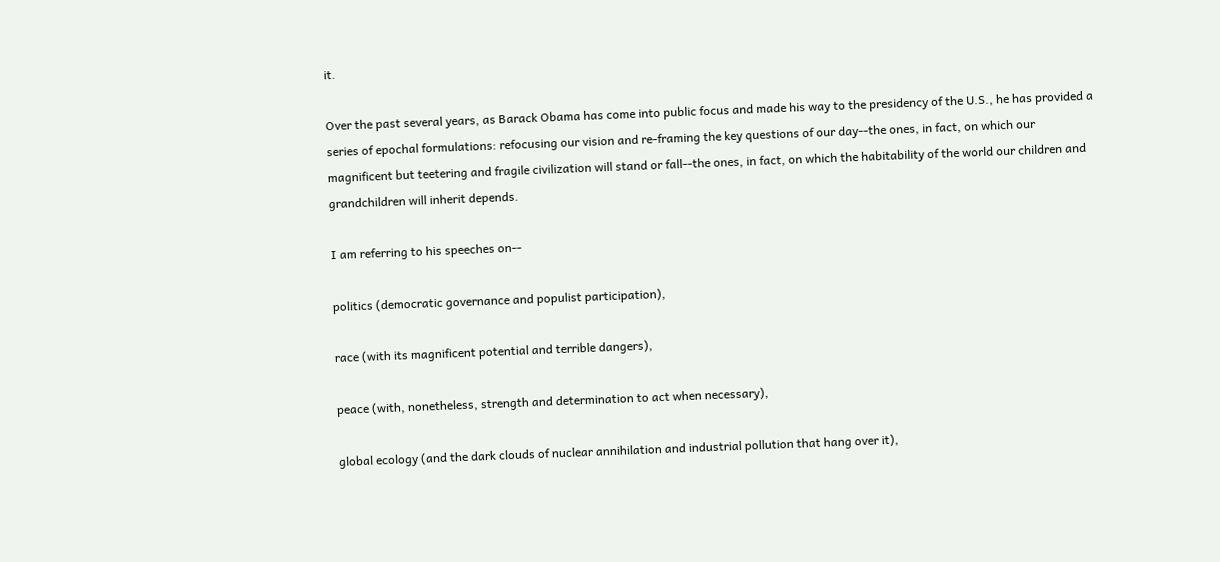it.

Over the past several years, as Barack Obama has come into public focus and made his way to the presidency of the U.S., he has provided a series of epochal formulations: refocusing our vision and re-framing the key questions of our day--the ones, in fact, on which our magnificent but teetering and fragile civilization will stand or fall--the ones, in fact, on which the habitability of the world our children and grandchildren will inherit depends.

I am referring to his speeches on--

politics (democratic governance and populist participation),

race (with its magnificent potential and terrible dangers),

peace (with, nonetheless, strength and determination to act when necessary),

global ecology (and the dark clouds of nuclear annihilation and industrial pollution that hang over it),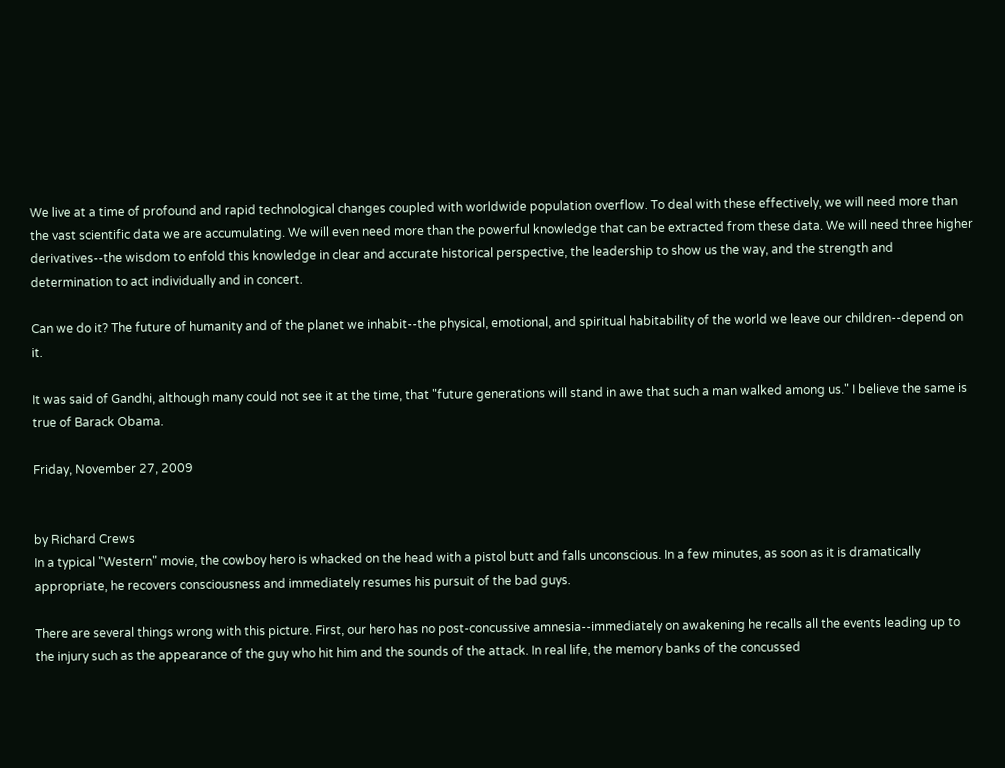We live at a time of profound and rapid technological changes coupled with worldwide population overflow. To deal with these effectively, we will need more than the vast scientific data we are accumulating. We will even need more than the powerful knowledge that can be extracted from these data. We will need three higher derivatives--the wisdom to enfold this knowledge in clear and accurate historical perspective, the leadership to show us the way, and the strength and determination to act individually and in concert.

Can we do it? The future of humanity and of the planet we inhabit--the physical, emotional, and spiritual habitability of the world we leave our children--depend on it.

It was said of Gandhi, although many could not see it at the time, that "future generations will stand in awe that such a man walked among us." I believe the same is true of Barack Obama.

Friday, November 27, 2009


by Richard Crews
In a typical "Western" movie, the cowboy hero is whacked on the head with a pistol butt and falls unconscious. In a few minutes, as soon as it is dramatically appropriate, he recovers consciousness and immediately resumes his pursuit of the bad guys.

There are several things wrong with this picture. First, our hero has no post-concussive amnesia--immediately on awakening he recalls all the events leading up to the injury such as the appearance of the guy who hit him and the sounds of the attack. In real life, the memory banks of the concussed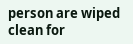person are wiped clean for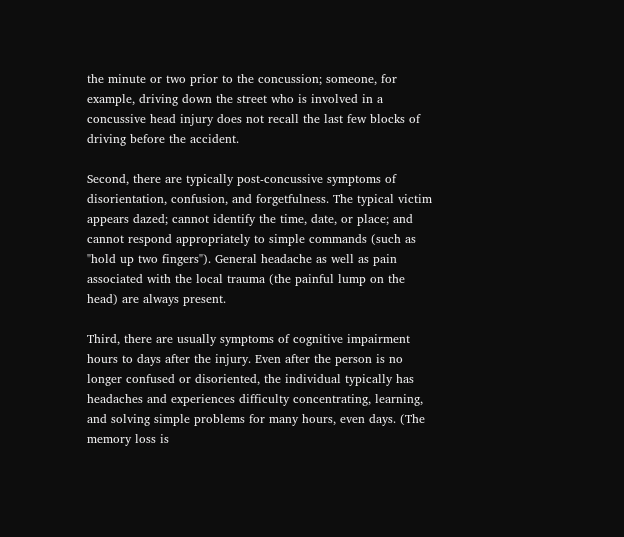the minute or two prior to the concussion; someone, for example, driving down the street who is involved in a concussive head injury does not recall the last few blocks of driving before the accident.

Second, there are typically post-concussive symptoms of disorientation, confusion, and forgetfulness. The typical victim appears dazed; cannot identify the time, date, or place; and cannot respond appropriately to simple commands (such as "hold up two fingers"). General headache as well as pain associated with the local trauma (the painful lump on the head) are always present.

Third, there are usually symptoms of cognitive impairment hours to days after the injury. Even after the person is no longer confused or disoriented, the individual typically has headaches and experiences difficulty concentrating, learning, and solving simple problems for many hours, even days. (The memory loss is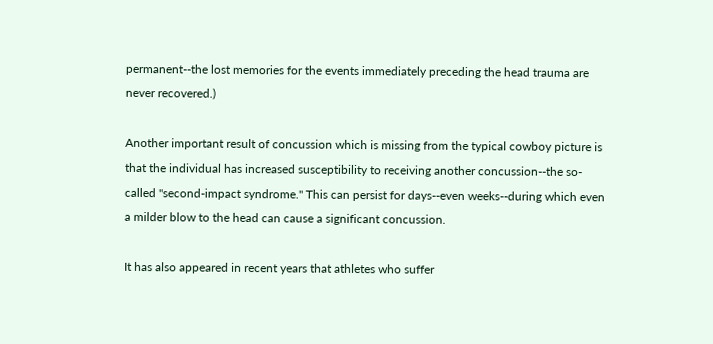permanent--the lost memories for the events immediately preceding the head trauma are never recovered.)

Another important result of concussion which is missing from the typical cowboy picture is that the individual has increased susceptibility to receiving another concussion--the so-called "second-impact syndrome." This can persist for days--even weeks--during which even a milder blow to the head can cause a significant concussion.

It has also appeared in recent years that athletes who suffer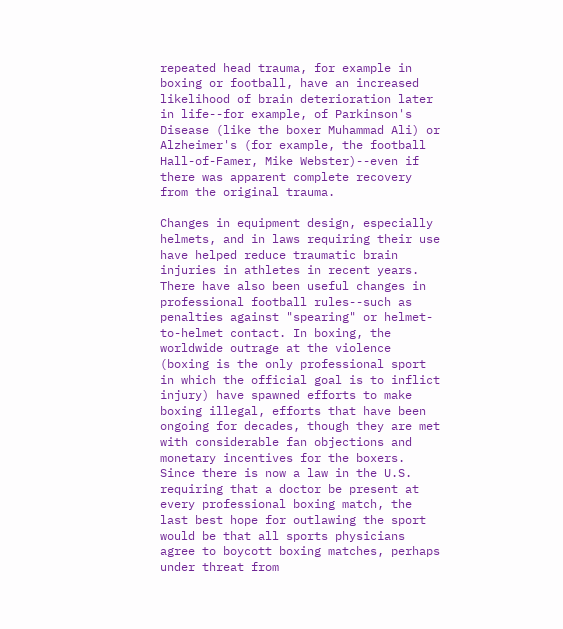repeated head trauma, for example in boxing or football, have an increased likelihood of brain deterioration later in life--for example, of Parkinson's Disease (like the boxer Muhammad Ali) or Alzheimer's (for example, the football Hall-of-Famer, Mike Webster)--even if there was apparent complete recovery from the original trauma.

Changes in equipment design, especially helmets, and in laws requiring their use have helped reduce traumatic brain injuries in athletes in recent years. There have also been useful changes in professional football rules--such as penalties against "spearing" or helmet-to-helmet contact. In boxing, the worldwide outrage at the violence (boxing is the only professional sport in which the official goal is to inflict injury) have spawned efforts to make boxing illegal, efforts that have been ongoing for decades, though they are met with considerable fan objections and monetary incentives for the boxers. Since there is now a law in the U.S. requiring that a doctor be present at every professional boxing match, the last best hope for outlawing the sport would be that all sports physicians agree to boycott boxing matches, perhaps under threat from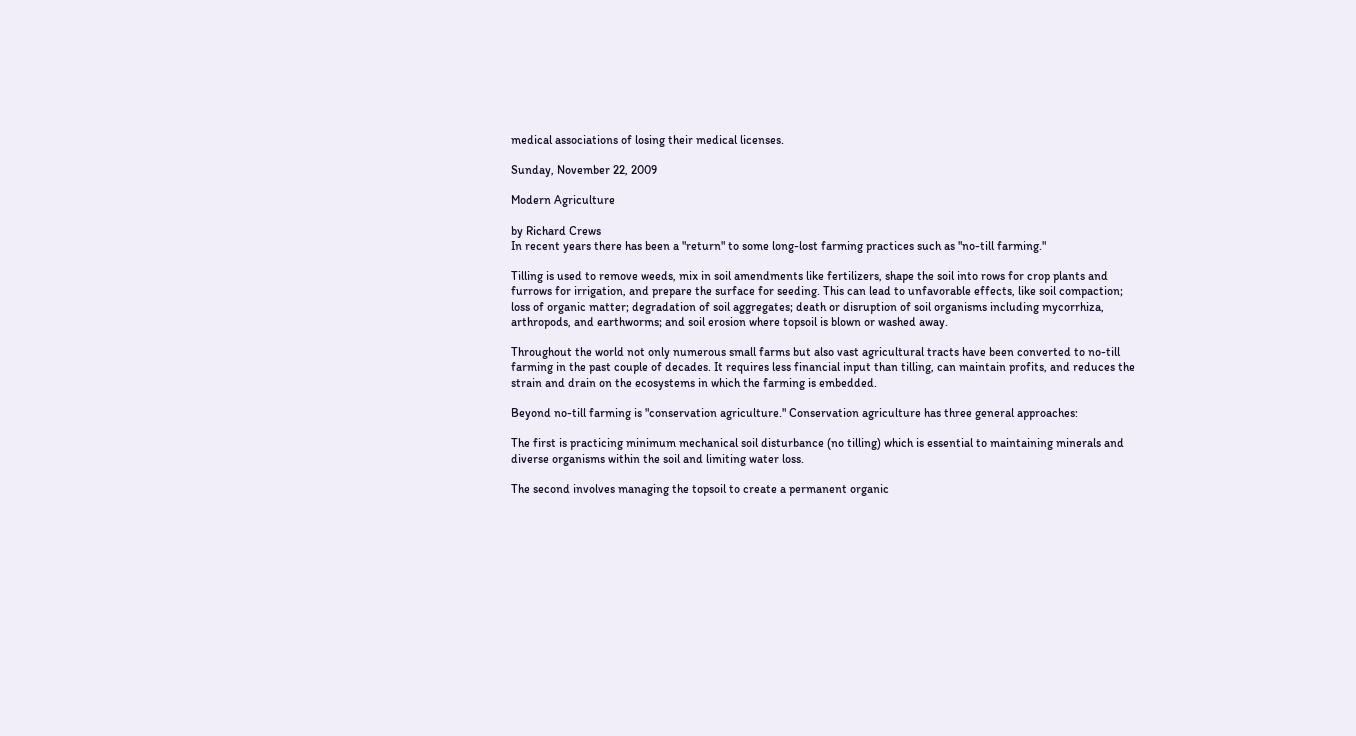medical associations of losing their medical licenses.

Sunday, November 22, 2009

Modern Agriculture

by Richard Crews
In recent years there has been a "return" to some long-lost farming practices such as "no-till farming."

Tilling is used to remove weeds, mix in soil amendments like fertilizers, shape the soil into rows for crop plants and furrows for irrigation, and prepare the surface for seeding. This can lead to unfavorable effects, like soil compaction; loss of organic matter; degradation of soil aggregates; death or disruption of soil organisms including mycorrhiza, arthropods, and earthworms; and soil erosion where topsoil is blown or washed away.

Throughout the world not only numerous small farms but also vast agricultural tracts have been converted to no-till farming in the past couple of decades. It requires less financial input than tilling, can maintain profits, and reduces the strain and drain on the ecosystems in which the farming is embedded.

Beyond no-till farming is "conservation agriculture." Conservation agriculture has three general approaches:

The first is practicing minimum mechanical soil disturbance (no tilling) which is essential to maintaining minerals and diverse organisms within the soil and limiting water loss.

The second involves managing the topsoil to create a permanent organic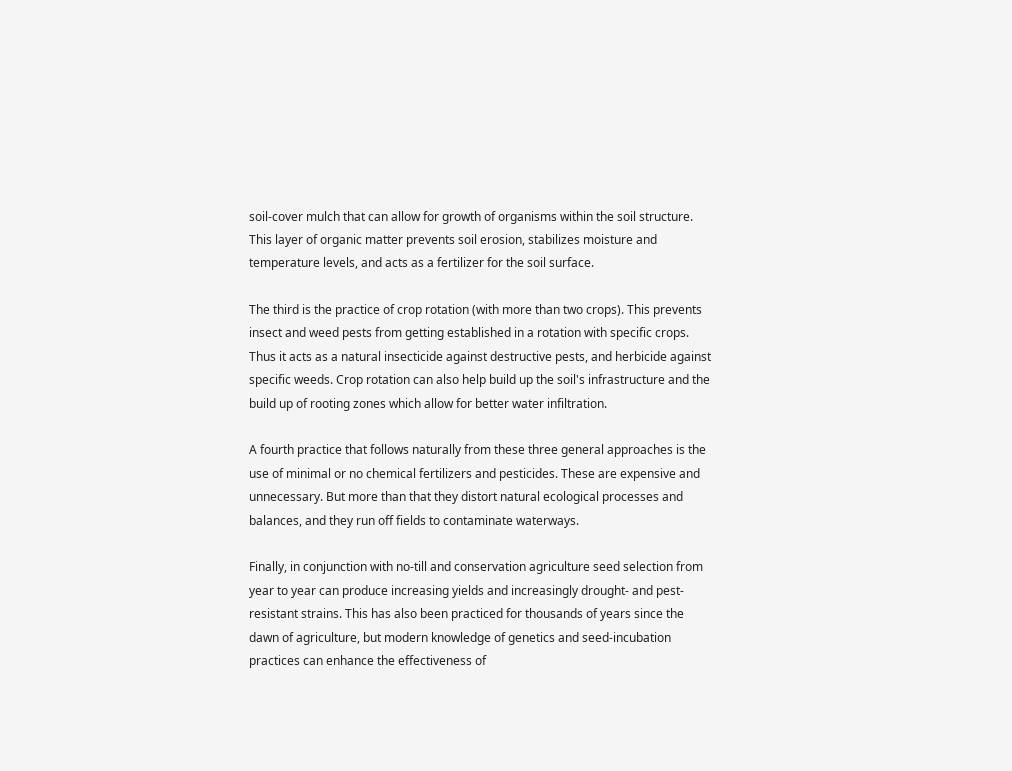soil-cover mulch that can allow for growth of organisms within the soil structure. This layer of organic matter prevents soil erosion, stabilizes moisture and temperature levels, and acts as a fertilizer for the soil surface.

The third is the practice of crop rotation (with more than two crops). This prevents insect and weed pests from getting established in a rotation with specific crops. Thus it acts as a natural insecticide against destructive pests, and herbicide against specific weeds. Crop rotation can also help build up the soil's infrastructure and the build up of rooting zones which allow for better water infiltration.

A fourth practice that follows naturally from these three general approaches is the use of minimal or no chemical fertilizers and pesticides. These are expensive and unnecessary. But more than that they distort natural ecological processes and balances, and they run off fields to contaminate waterways.

Finally, in conjunction with no-till and conservation agriculture seed selection from year to year can produce increasing yields and increasingly drought- and pest-resistant strains. This has also been practiced for thousands of years since the dawn of agriculture, but modern knowledge of genetics and seed-incubation practices can enhance the effectiveness of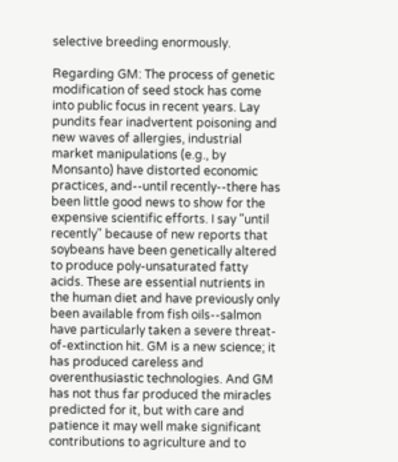selective breeding enormously.

Regarding GM: The process of genetic modification of seed stock has come into public focus in recent years. Lay pundits fear inadvertent poisoning and new waves of allergies, industrial market manipulations (e.g., by Monsanto) have distorted economic practices, and--until recently--there has been little good news to show for the expensive scientific efforts. I say "until recently" because of new reports that soybeans have been genetically altered to produce poly-unsaturated fatty acids. These are essential nutrients in the human diet and have previously only been available from fish oils--salmon have particularly taken a severe threat-of-extinction hit. GM is a new science; it has produced careless and overenthusiastic technologies. And GM has not thus far produced the miracles predicted for it, but with care and patience it may well make significant contributions to agriculture and to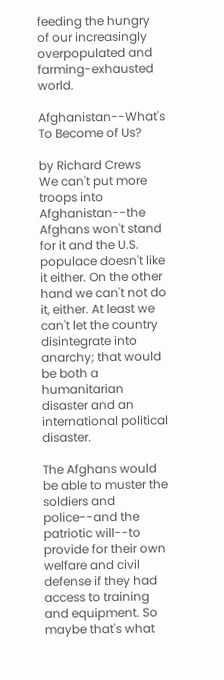feeding the hungry of our increasingly overpopulated and farming-exhausted world.

Afghanistan--What's To Become of Us?

by Richard Crews
We can't put more troops into Afghanistan--the Afghans won't stand for it and the U.S. populace doesn't like it either. On the other hand we can't not do it, either. At least we can't let the country disintegrate into anarchy; that would be both a humanitarian disaster and an international political disaster.

The Afghans would be able to muster the soldiers and police--and the patriotic will--to provide for their own welfare and civil defense if they had access to training and equipment. So maybe that's what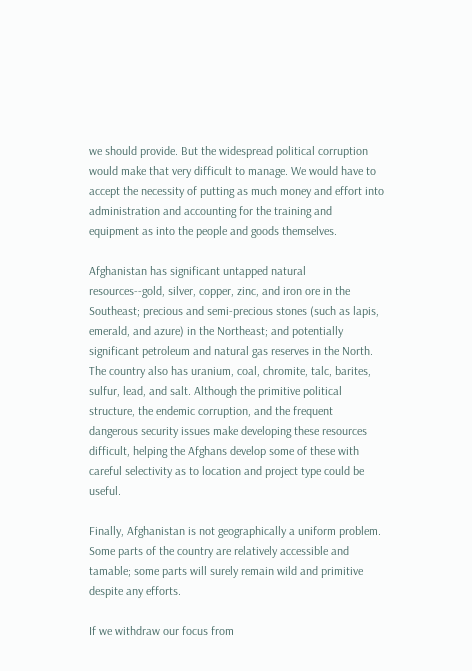we should provide. But the widespread political corruption would make that very difficult to manage. We would have to accept the necessity of putting as much money and effort into administration and accounting for the training and equipment as into the people and goods themselves.

Afghanistan has significant untapped natural resources--gold, silver, copper, zinc, and iron ore in the Southeast; precious and semi-precious stones (such as lapis, emerald, and azure) in the Northeast; and potentially significant petroleum and natural gas reserves in the North. The country also has uranium, coal, chromite, talc, barites, sulfur, lead, and salt. Although the primitive political structure, the endemic corruption, and the frequent dangerous security issues make developing these resources difficult, helping the Afghans develop some of these with careful selectivity as to location and project type could be useful.

Finally, Afghanistan is not geographically a uniform problem. Some parts of the country are relatively accessible and tamable; some parts will surely remain wild and primitive despite any efforts.

If we withdraw our focus from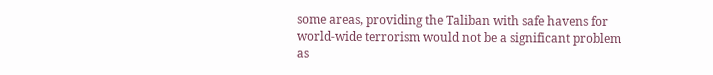some areas, providing the Taliban with safe havens for world-wide terrorism would not be a significant problem as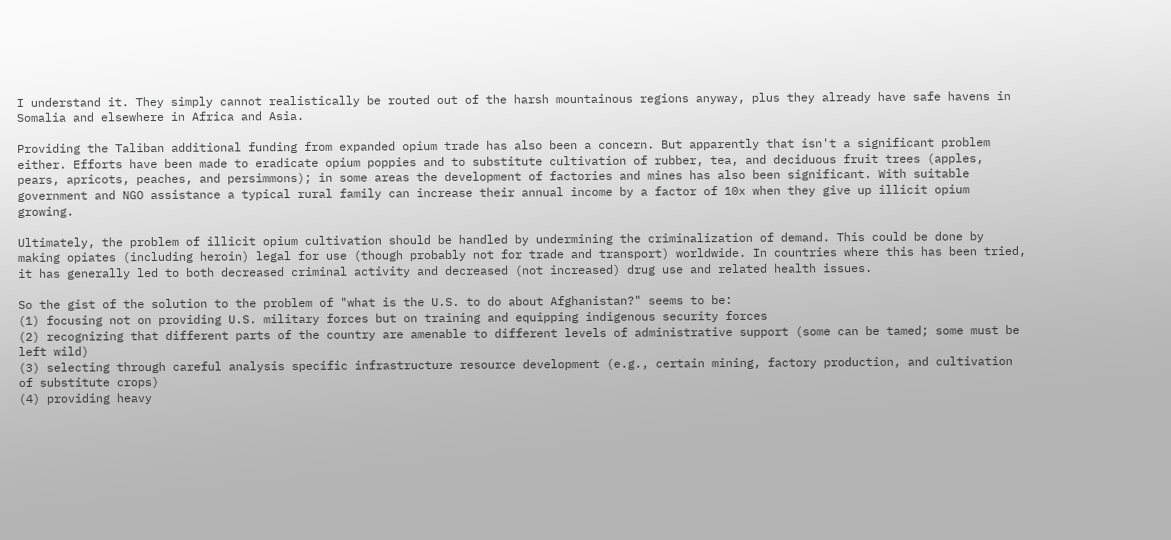I understand it. They simply cannot realistically be routed out of the harsh mountainous regions anyway, plus they already have safe havens in Somalia and elsewhere in Africa and Asia.

Providing the Taliban additional funding from expanded opium trade has also been a concern. But apparently that isn't a significant problem either. Efforts have been made to eradicate opium poppies and to substitute cultivation of rubber, tea, and deciduous fruit trees (apples, pears, apricots, peaches, and persimmons); in some areas the development of factories and mines has also been significant. With suitable government and NGO assistance a typical rural family can increase their annual income by a factor of 10x when they give up illicit opium growing.

Ultimately, the problem of illicit opium cultivation should be handled by undermining the criminalization of demand. This could be done by making opiates (including heroin) legal for use (though probably not for trade and transport) worldwide. In countries where this has been tried, it has generally led to both decreased criminal activity and decreased (not increased) drug use and related health issues.

So the gist of the solution to the problem of "what is the U.S. to do about Afghanistan?" seems to be:
(1) focusing not on providing U.S. military forces but on training and equipping indigenous security forces
(2) recognizing that different parts of the country are amenable to different levels of administrative support (some can be tamed; some must be left wild)
(3) selecting through careful analysis specific infrastructure resource development (e.g., certain mining, factory production, and cultivation of substitute crops)
(4) providing heavy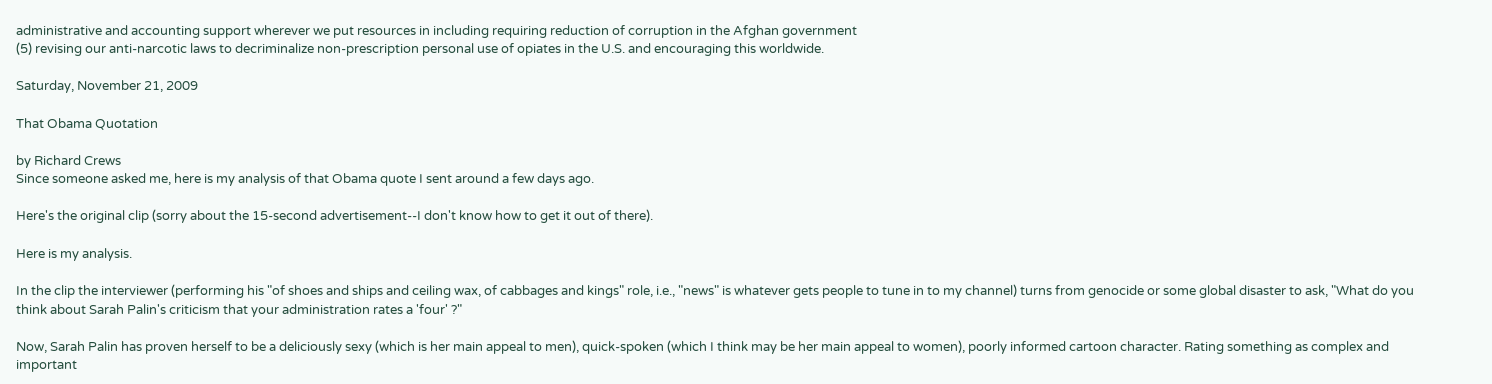administrative and accounting support wherever we put resources in including requiring reduction of corruption in the Afghan government
(5) revising our anti-narcotic laws to decriminalize non-prescription personal use of opiates in the U.S. and encouraging this worldwide.

Saturday, November 21, 2009

That Obama Quotation

by Richard Crews
Since someone asked me, here is my analysis of that Obama quote I sent around a few days ago.

Here's the original clip (sorry about the 15-second advertisement--I don't know how to get it out of there).

Here is my analysis.

In the clip the interviewer (performing his "of shoes and ships and ceiling wax, of cabbages and kings" role, i.e., "news" is whatever gets people to tune in to my channel) turns from genocide or some global disaster to ask, "What do you think about Sarah Palin's criticism that your administration rates a 'four' ?"

Now, Sarah Palin has proven herself to be a deliciously sexy (which is her main appeal to men), quick-spoken (which I think may be her main appeal to women), poorly informed cartoon character. Rating something as complex and important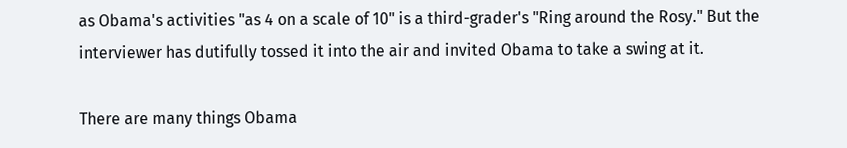as Obama's activities "as 4 on a scale of 10" is a third-grader's "Ring around the Rosy." But the interviewer has dutifully tossed it into the air and invited Obama to take a swing at it.

There are many things Obama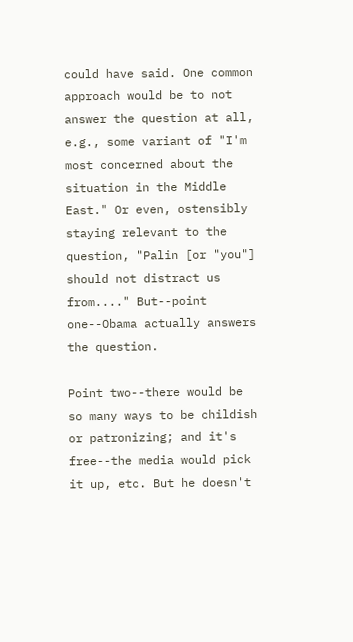could have said. One common approach would be to not answer the question at all, e.g., some variant of "I'm most concerned about the situation in the Middle East." Or even, ostensibly staying relevant to the question, "Palin [or "you"] should not distract us from...." But--point one--Obama actually answers the question.

Point two--there would be so many ways to be childish or patronizing; and it's free--the media would pick it up, etc. But he doesn't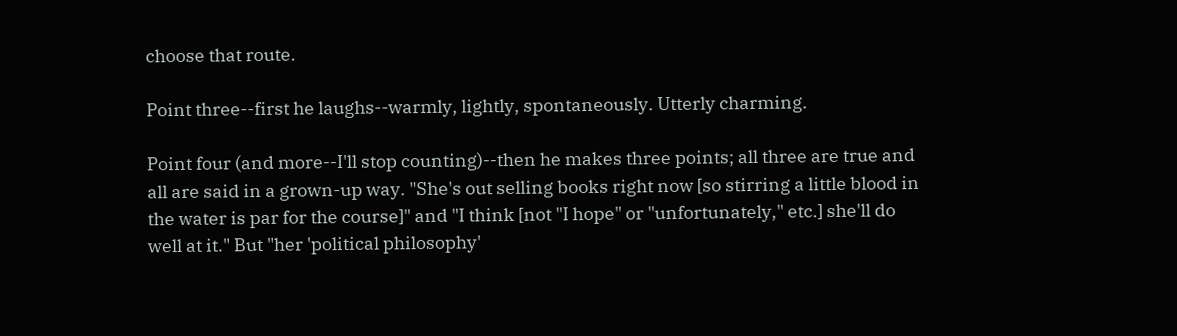choose that route.

Point three--first he laughs--warmly, lightly, spontaneously. Utterly charming.

Point four (and more--I'll stop counting)--then he makes three points; all three are true and all are said in a grown-up way. "She's out selling books right now [so stirring a little blood in the water is par for the course]" and "I think [not "I hope" or "unfortunately," etc.] she'll do well at it." But "her 'political philosophy'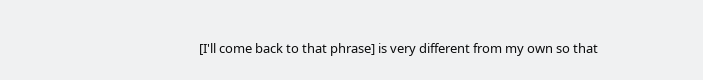[I'll come back to that phrase] is very different from my own so that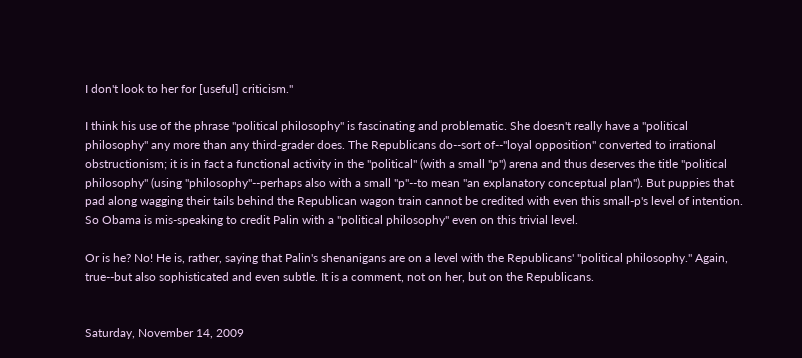I don't look to her for [useful] criticism."

I think his use of the phrase "political philosophy" is fascinating and problematic. She doesn't really have a "political philosophy" any more than any third-grader does. The Republicans do--sort of--"loyal opposition" converted to irrational obstructionism; it is in fact a functional activity in the "political" (with a small "p") arena and thus deserves the title "political philosophy" (using "philosophy"--perhaps also with a small "p"--to mean "an explanatory conceptual plan"). But puppies that pad along wagging their tails behind the Republican wagon train cannot be credited with even this small-p's level of intention. So Obama is mis-speaking to credit Palin with a "political philosophy" even on this trivial level.

Or is he? No! He is, rather, saying that Palin's shenanigans are on a level with the Republicans' "political philosophy." Again, true--but also sophisticated and even subtle. It is a comment, not on her, but on the Republicans.


Saturday, November 14, 2009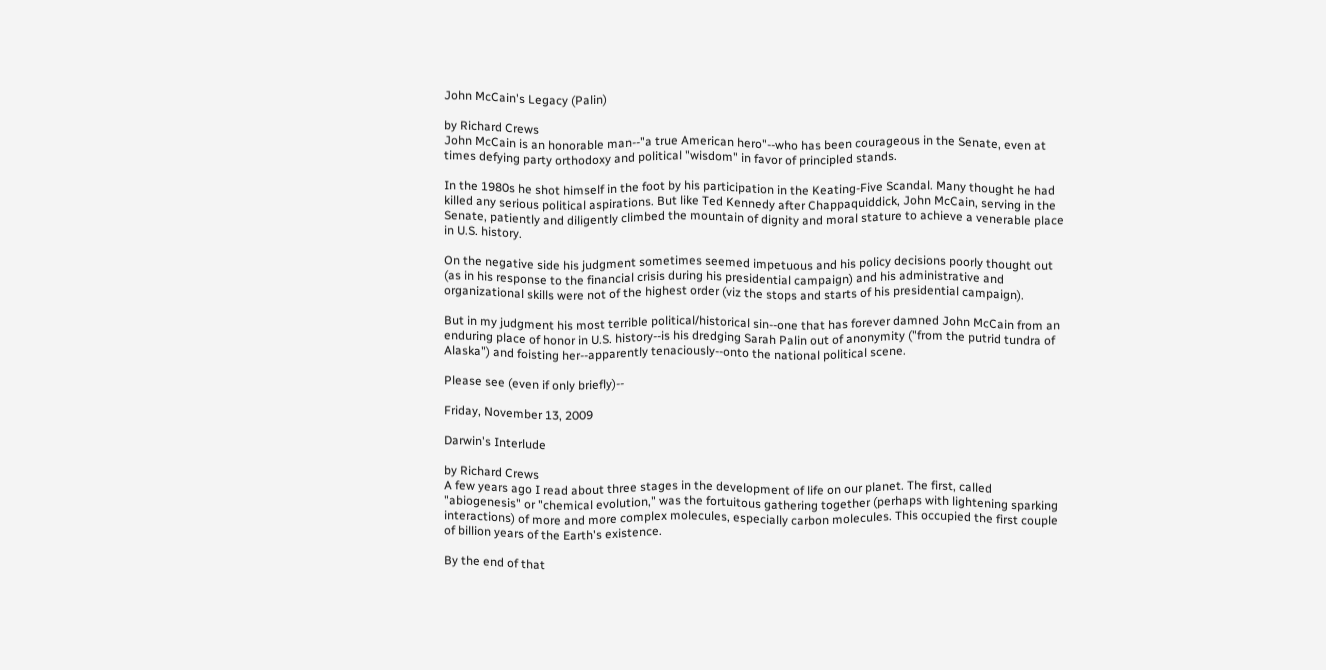John McCain's Legacy (Palin)

by Richard Crews
John McCain is an honorable man--"a true American hero"--who has been courageous in the Senate, even at times defying party orthodoxy and political "wisdom" in favor of principled stands.

In the 1980s he shot himself in the foot by his participation in the Keating-Five Scandal. Many thought he had killed any serious political aspirations. But like Ted Kennedy after Chappaquiddick, John McCain, serving in the Senate, patiently and diligently climbed the mountain of dignity and moral stature to achieve a venerable place in U.S. history.

On the negative side his judgment sometimes seemed impetuous and his policy decisions poorly thought out (as in his response to the financial crisis during his presidential campaign) and his administrative and organizational skills were not of the highest order (viz the stops and starts of his presidential campaign).

But in my judgment his most terrible political/historical sin--one that has forever damned John McCain from an enduring place of honor in U.S. history--is his dredging Sarah Palin out of anonymity ("from the putrid tundra of Alaska") and foisting her--apparently tenaciously--onto the national political scene.

Please see (even if only briefly)--

Friday, November 13, 2009

Darwin's Interlude

by Richard Crews
A few years ago I read about three stages in the development of life on our planet. The first, called "abiogenesis" or "chemical evolution," was the fortuitous gathering together (perhaps with lightening sparking interactions) of more and more complex molecules, especially carbon molecules. This occupied the first couple of billion years of the Earth's existence.

By the end of that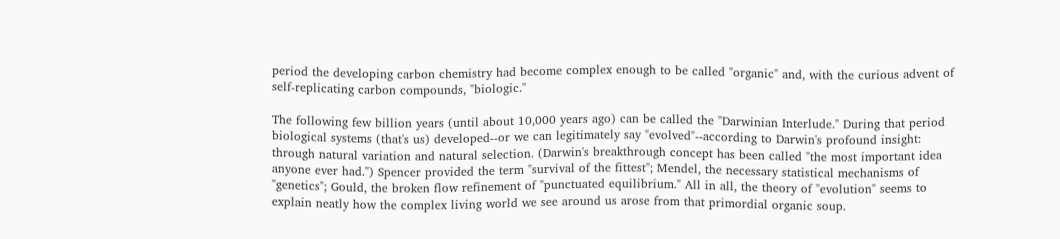period the developing carbon chemistry had become complex enough to be called "organic" and, with the curious advent of self-replicating carbon compounds, "biologic."

The following few billion years (until about 10,000 years ago) can be called the "Darwinian Interlude." During that period biological systems (that's us) developed--or we can legitimately say "evolved"--according to Darwin's profound insight: through natural variation and natural selection. (Darwin's breakthrough concept has been called "the most important idea anyone ever had.") Spencer provided the term "survival of the fittest"; Mendel, the necessary statistical mechanisms of "genetics"; Gould, the broken flow refinement of "punctuated equilibrium." All in all, the theory of "evolution" seems to explain neatly how the complex living world we see around us arose from that primordial organic soup.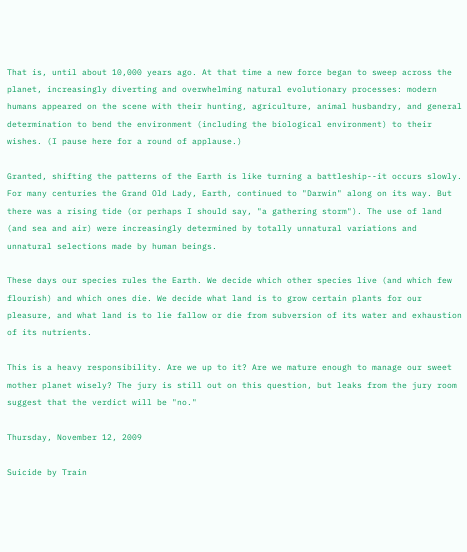That is, until about 10,000 years ago. At that time a new force began to sweep across the planet, increasingly diverting and overwhelming natural evolutionary processes: modern humans appeared on the scene with their hunting, agriculture, animal husbandry, and general determination to bend the environment (including the biological environment) to their wishes. (I pause here for a round of applause.)

Granted, shifting the patterns of the Earth is like turning a battleship--it occurs slowly. For many centuries the Grand Old Lady, Earth, continued to "Darwin" along on its way. But there was a rising tide (or perhaps I should say, "a gathering storm"). The use of land (and sea and air) were increasingly determined by totally unnatural variations and unnatural selections made by human beings.

These days our species rules the Earth. We decide which other species live (and which few flourish) and which ones die. We decide what land is to grow certain plants for our pleasure, and what land is to lie fallow or die from subversion of its water and exhaustion of its nutrients.

This is a heavy responsibility. Are we up to it? Are we mature enough to manage our sweet mother planet wisely? The jury is still out on this question, but leaks from the jury room suggest that the verdict will be "no."

Thursday, November 12, 2009

Suicide by Train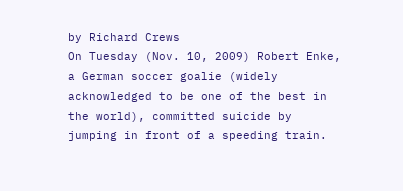by Richard Crews
On Tuesday (Nov. 10, 2009) Robert Enke, a German soccer goalie (widely acknowledged to be one of the best in the world), committed suicide by jumping in front of a speeding train.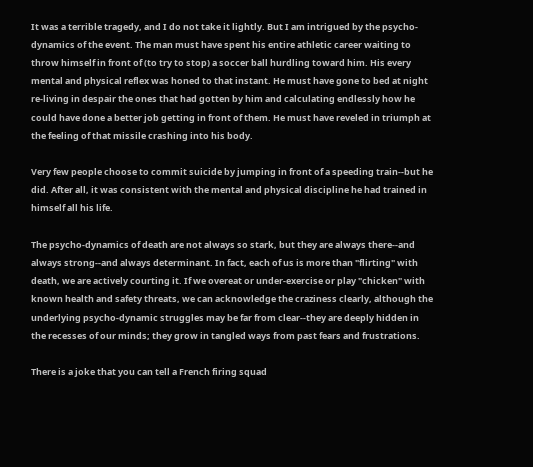It was a terrible tragedy, and I do not take it lightly. But I am intrigued by the psycho-dynamics of the event. The man must have spent his entire athletic career waiting to throw himself in front of (to try to stop) a soccer ball hurdling toward him. His every mental and physical reflex was honed to that instant. He must have gone to bed at night re-living in despair the ones that had gotten by him and calculating endlessly how he could have done a better job getting in front of them. He must have reveled in triumph at the feeling of that missile crashing into his body.

Very few people choose to commit suicide by jumping in front of a speeding train--but he did. After all, it was consistent with the mental and physical discipline he had trained in himself all his life.

The psycho-dynamics of death are not always so stark, but they are always there--and always strong--and always determinant. In fact, each of us is more than "flirting" with death, we are actively courting it. If we overeat or under-exercise or play "chicken" with known health and safety threats, we can acknowledge the craziness clearly, although the underlying psycho-dynamic struggles may be far from clear--they are deeply hidden in the recesses of our minds; they grow in tangled ways from past fears and frustrations.

There is a joke that you can tell a French firing squad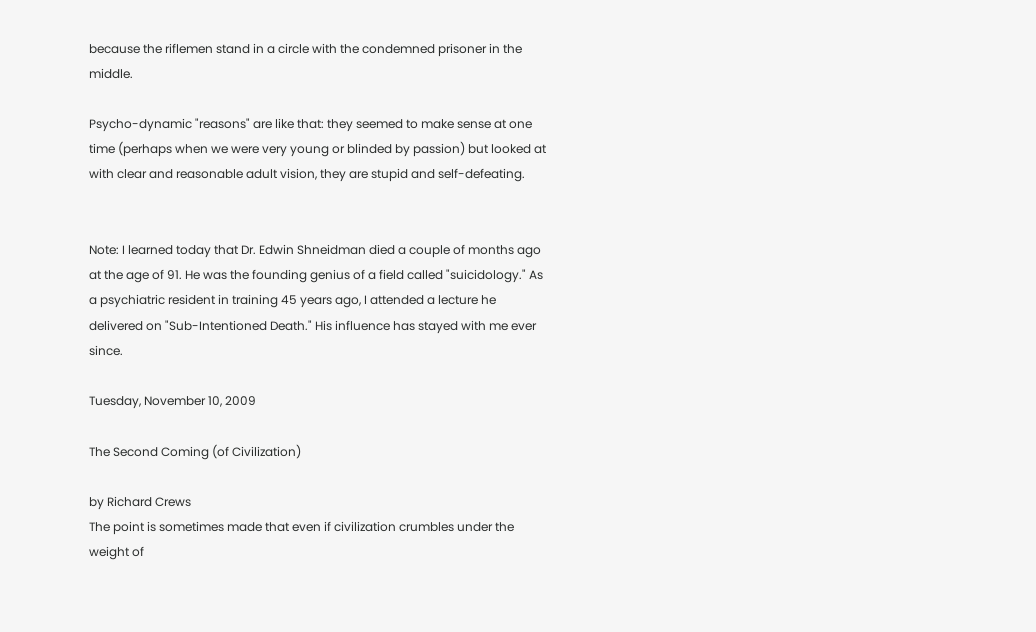because the riflemen stand in a circle with the condemned prisoner in the middle.

Psycho-dynamic "reasons" are like that: they seemed to make sense at one time (perhaps when we were very young or blinded by passion) but looked at with clear and reasonable adult vision, they are stupid and self-defeating.


Note: I learned today that Dr. Edwin Shneidman died a couple of months ago at the age of 91. He was the founding genius of a field called "suicidology." As a psychiatric resident in training 45 years ago, I attended a lecture he delivered on "Sub-Intentioned Death." His influence has stayed with me ever since.

Tuesday, November 10, 2009

The Second Coming (of Civilization)

by Richard Crews
The point is sometimes made that even if civilization crumbles under the weight of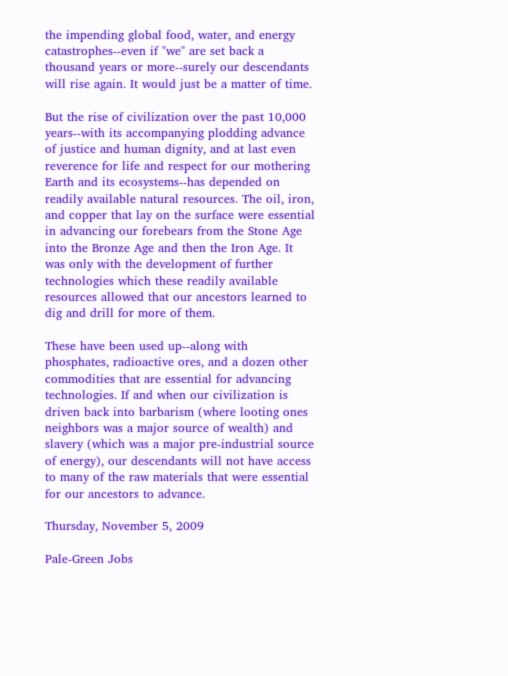the impending global food, water, and energy catastrophes--even if "we" are set back a thousand years or more--surely our descendants will rise again. It would just be a matter of time.

But the rise of civilization over the past 10,000 years--with its accompanying plodding advance of justice and human dignity, and at last even reverence for life and respect for our mothering Earth and its ecosystems--has depended on readily available natural resources. The oil, iron, and copper that lay on the surface were essential in advancing our forebears from the Stone Age into the Bronze Age and then the Iron Age. It was only with the development of further technologies which these readily available resources allowed that our ancestors learned to dig and drill for more of them.

These have been used up--along with phosphates, radioactive ores, and a dozen other commodities that are essential for advancing technologies. If and when our civilization is driven back into barbarism (where looting ones neighbors was a major source of wealth) and slavery (which was a major pre-industrial source of energy), our descendants will not have access to many of the raw materials that were essential for our ancestors to advance.

Thursday, November 5, 2009

Pale-Green Jobs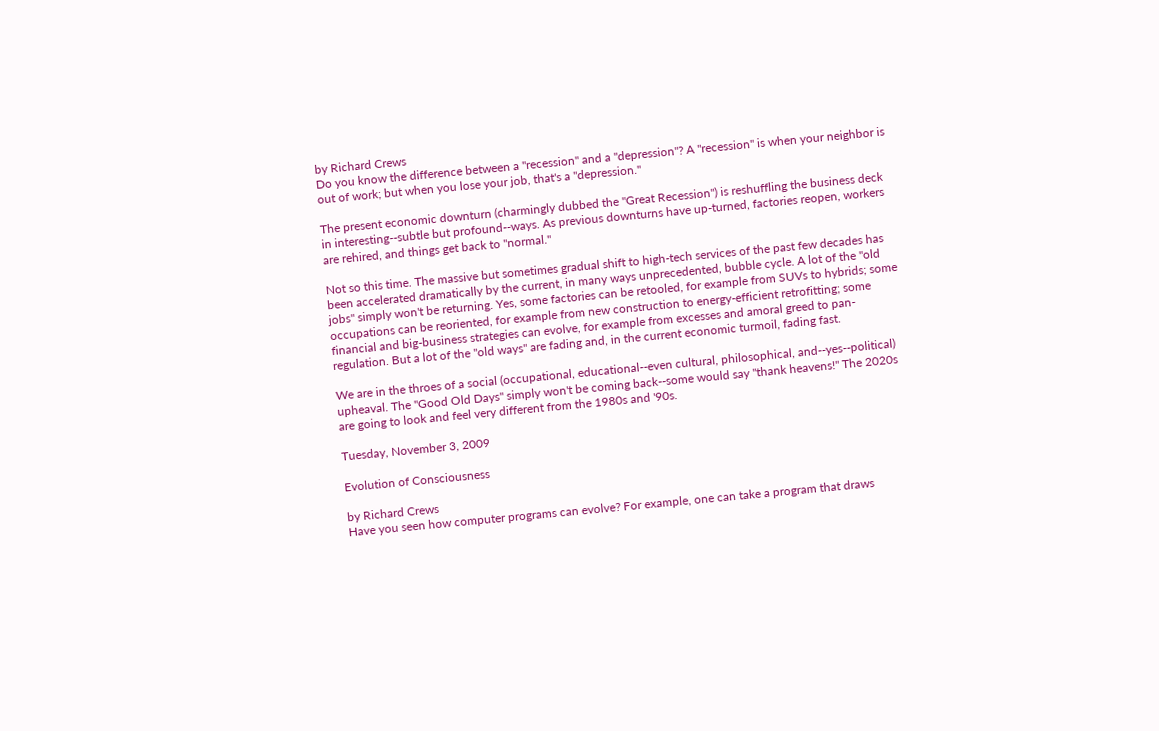by Richard Crews
Do you know the difference between a "recession" and a "depression"? A "recession" is when your neighbor is out of work; but when you lose your job, that's a "depression."

The present economic downturn (charmingly dubbed the "Great Recession") is reshuffling the business deck in interesting--subtle but profound--ways. As previous downturns have up-turned, factories reopen, workers are rehired, and things get back to "normal."

Not so this time. The massive but sometimes gradual shift to high-tech services of the past few decades has been accelerated dramatically by the current, in many ways unprecedented, bubble cycle. A lot of the "old jobs" simply won't be returning. Yes, some factories can be retooled, for example from SUVs to hybrids; some occupations can be reoriented, for example from new construction to energy-efficient retrofitting; some financial and big-business strategies can evolve, for example from excesses and amoral greed to pan-regulation. But a lot of the "old ways" are fading and, in the current economic turmoil, fading fast.

We are in the throes of a social (occupational, educational--even cultural, philosophical, and--yes--political) upheaval. The "Good Old Days" simply won't be coming back--some would say "thank heavens!" The 2020s are going to look and feel very different from the 1980s and '90s.

Tuesday, November 3, 2009

Evolution of Consciousness

by Richard Crews
Have you seen how computer programs can evolve? For example, one can take a program that draws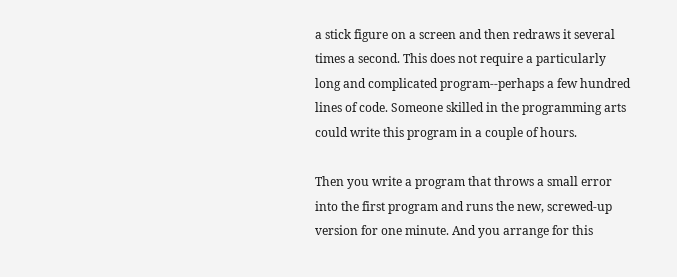a stick figure on a screen and then redraws it several times a second. This does not require a particularly long and complicated program--perhaps a few hundred lines of code. Someone skilled in the programming arts could write this program in a couple of hours.

Then you write a program that throws a small error into the first program and runs the new, screwed-up version for one minute. And you arrange for this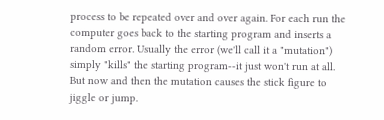process to be repeated over and over again. For each run the computer goes back to the starting program and inserts a random error. Usually the error (we'll call it a "mutation") simply "kills" the starting program--it just won't run at all. But now and then the mutation causes the stick figure to jiggle or jump.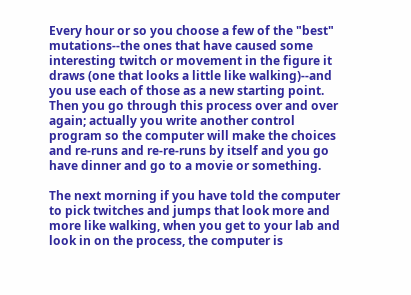Every hour or so you choose a few of the "best" mutations--the ones that have caused some interesting twitch or movement in the figure it draws (one that looks a little like walking)--and you use each of those as a new starting point. Then you go through this process over and over again; actually you write another control program so the computer will make the choices and re-runs and re-re-runs by itself and you go have dinner and go to a movie or something.

The next morning if you have told the computer to pick twitches and jumps that look more and more like walking, when you get to your lab and look in on the process, the computer is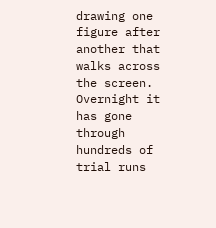drawing one figure after another that walks across the screen. Overnight it has gone through hundreds of trial runs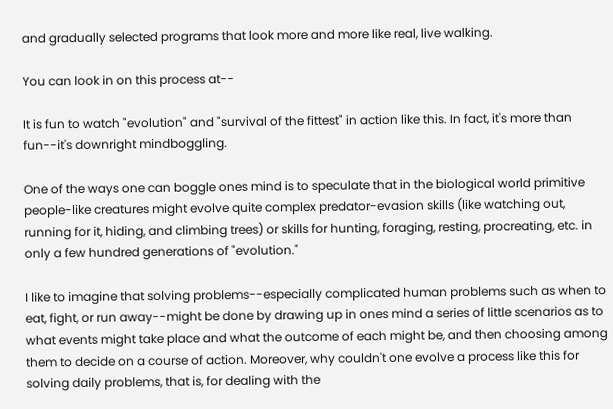and gradually selected programs that look more and more like real, live walking.

You can look in on this process at--

It is fun to watch "evolution" and "survival of the fittest" in action like this. In fact, it's more than fun--it's downright mindboggling.

One of the ways one can boggle ones mind is to speculate that in the biological world primitive people-like creatures might evolve quite complex predator-evasion skills (like watching out, running for it, hiding, and climbing trees) or skills for hunting, foraging, resting, procreating, etc. in only a few hundred generations of "evolution."

I like to imagine that solving problems--especially complicated human problems such as when to eat, fight, or run away--might be done by drawing up in ones mind a series of little scenarios as to what events might take place and what the outcome of each might be, and then choosing among them to decide on a course of action. Moreover, why couldn't one evolve a process like this for solving daily problems, that is, for dealing with the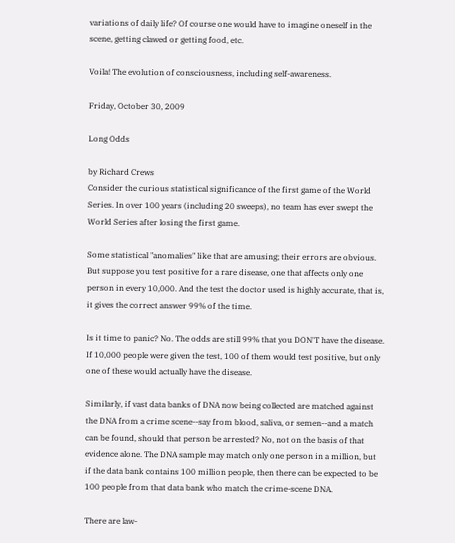variations of daily life? Of course one would have to imagine oneself in the scene, getting clawed or getting food, etc.

Voila! The evolution of consciousness, including self-awareness.

Friday, October 30, 2009

Long Odds

by Richard Crews
Consider the curious statistical significance of the first game of the World Series. In over 100 years (including 20 sweeps), no team has ever swept the World Series after losing the first game.

Some statistical "anomalies" like that are amusing; their errors are obvious. But suppose you test positive for a rare disease, one that affects only one person in every 10,000. And the test the doctor used is highly accurate, that is, it gives the correct answer 99% of the time.

Is it time to panic? No. The odds are still 99% that you DON'T have the disease. If 10,000 people were given the test, 100 of them would test positive, but only one of these would actually have the disease.

Similarly, if vast data banks of DNA now being collected are matched against the DNA from a crime scene--say from blood, saliva, or semen--and a match can be found, should that person be arrested? No, not on the basis of that evidence alone. The DNA sample may match only one person in a million, but if the data bank contains 100 million people, then there can be expected to be 100 people from that data bank who match the crime-scene DNA.

There are law-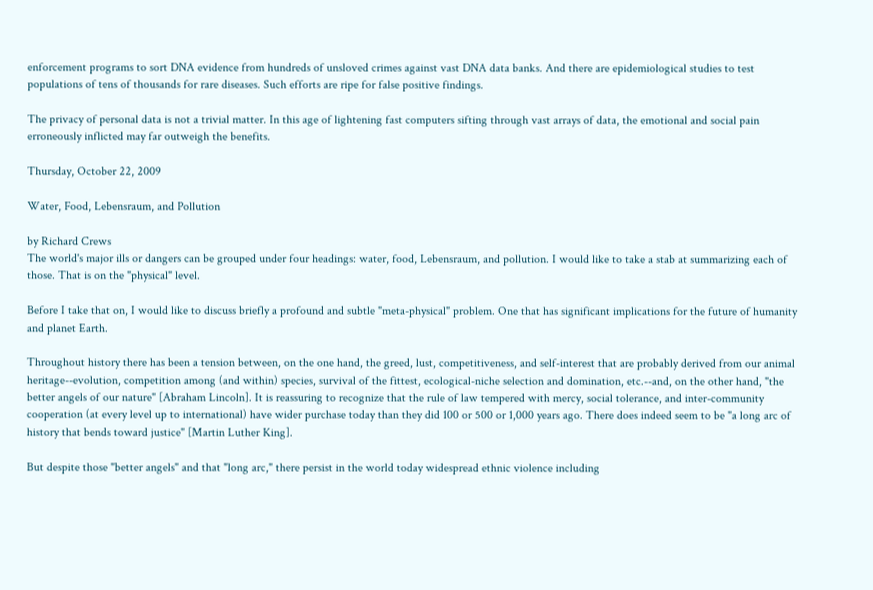enforcement programs to sort DNA evidence from hundreds of unsloved crimes against vast DNA data banks. And there are epidemiological studies to test populations of tens of thousands for rare diseases. Such efforts are ripe for false positive findings.

The privacy of personal data is not a trivial matter. In this age of lightening fast computers sifting through vast arrays of data, the emotional and social pain erroneously inflicted may far outweigh the benefits.

Thursday, October 22, 2009

Water, Food, Lebensraum, and Pollution

by Richard Crews
The world's major ills or dangers can be grouped under four headings: water, food, Lebensraum, and pollution. I would like to take a stab at summarizing each of those. That is on the "physical" level.

Before I take that on, I would like to discuss briefly a profound and subtle "meta-physical" problem. One that has significant implications for the future of humanity and planet Earth.

Throughout history there has been a tension between, on the one hand, the greed, lust, competitiveness, and self-interest that are probably derived from our animal heritage--evolution, competition among (and within) species, survival of the fittest, ecological-niche selection and domination, etc.--and, on the other hand, "the better angels of our nature" [Abraham Lincoln]. It is reassuring to recognize that the rule of law tempered with mercy, social tolerance, and inter-community cooperation (at every level up to international) have wider purchase today than they did 100 or 500 or 1,000 years ago. There does indeed seem to be "a long arc of history that bends toward justice" [Martin Luther King].

But despite those "better angels" and that "long arc," there persist in the world today widespread ethnic violence including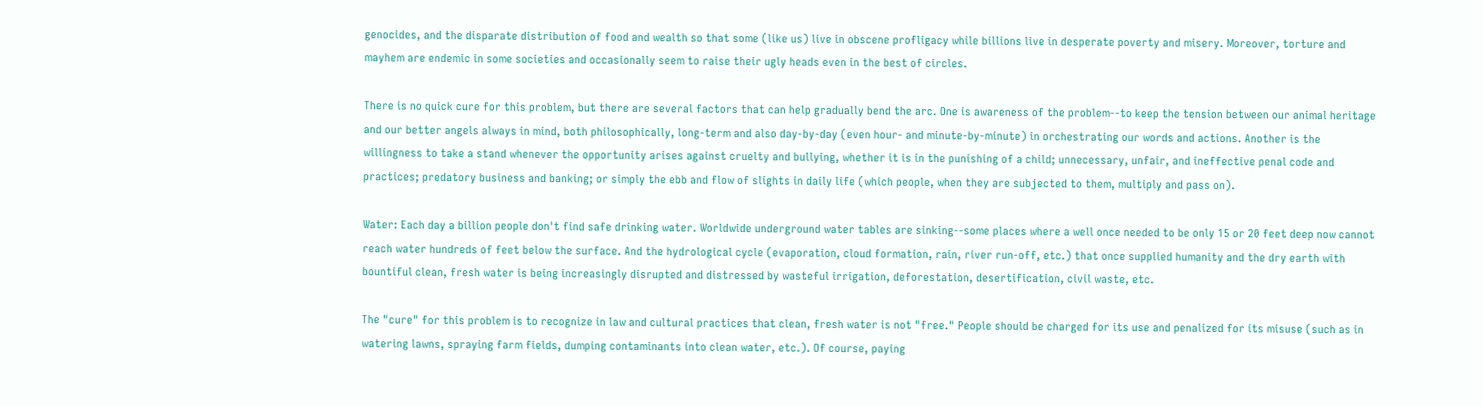genocides, and the disparate distribution of food and wealth so that some (like us) live in obscene profligacy while billions live in desperate poverty and misery. Moreover, torture and mayhem are endemic in some societies and occasionally seem to raise their ugly heads even in the best of circles.

There is no quick cure for this problem, but there are several factors that can help gradually bend the arc. One is awareness of the problem--to keep the tension between our animal heritage and our better angels always in mind, both philosophically, long-term and also day-by-day (even hour- and minute-by-minute) in orchestrating our words and actions. Another is the willingness to take a stand whenever the opportunity arises against cruelty and bullying, whether it is in the punishing of a child; unnecessary, unfair, and ineffective penal code and practices; predatory business and banking; or simply the ebb and flow of slights in daily life (which people, when they are subjected to them, multiply and pass on).

Water: Each day a billion people don't find safe drinking water. Worldwide underground water tables are sinking--some places where a well once needed to be only 15 or 20 feet deep now cannot reach water hundreds of feet below the surface. And the hydrological cycle (evaporation, cloud formation, rain, river run-off, etc.) that once supplied humanity and the dry earth with bountiful clean, fresh water is being increasingly disrupted and distressed by wasteful irrigation, deforestation, desertification, civil waste, etc.

The "cure" for this problem is to recognize in law and cultural practices that clean, fresh water is not "free." People should be charged for its use and penalized for its misuse (such as in watering lawns, spraying farm fields, dumping contaminants into clean water, etc.). Of course, paying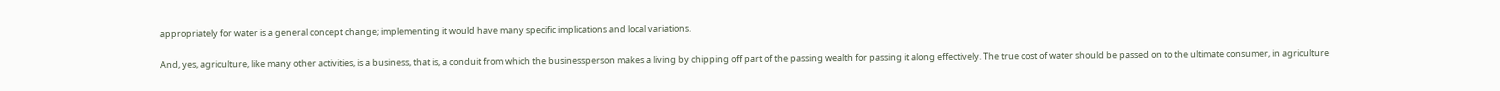appropriately for water is a general concept change; implementing it would have many specific implications and local variations.

And, yes, agriculture, like many other activities, is a business, that is, a conduit from which the businessperson makes a living by chipping off part of the passing wealth for passing it along effectively. The true cost of water should be passed on to the ultimate consumer, in agriculture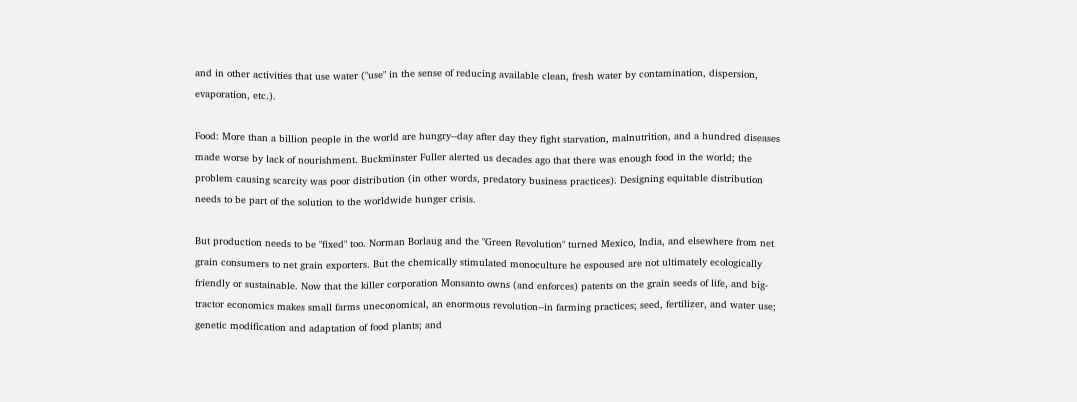and in other activities that use water ("use" in the sense of reducing available clean, fresh water by contamination, dispersion, evaporation, etc.).

Food: More than a billion people in the world are hungry--day after day they fight starvation, malnutrition, and a hundred diseases made worse by lack of nourishment. Buckminster Fuller alerted us decades ago that there was enough food in the world; the problem causing scarcity was poor distribution (in other words, predatory business practices). Designing equitable distribution needs to be part of the solution to the worldwide hunger crisis.

But production needs to be "fixed" too. Norman Borlaug and the "Green Revolution" turned Mexico, India, and elsewhere from net grain consumers to net grain exporters. But the chemically stimulated monoculture he espoused are not ultimately ecologically friendly or sustainable. Now that the killer corporation Monsanto owns (and enforces) patents on the grain seeds of life, and big-tractor economics makes small farms uneconomical, an enormous revolution--in farming practices; seed, fertilizer, and water use; genetic modification and adaptation of food plants; and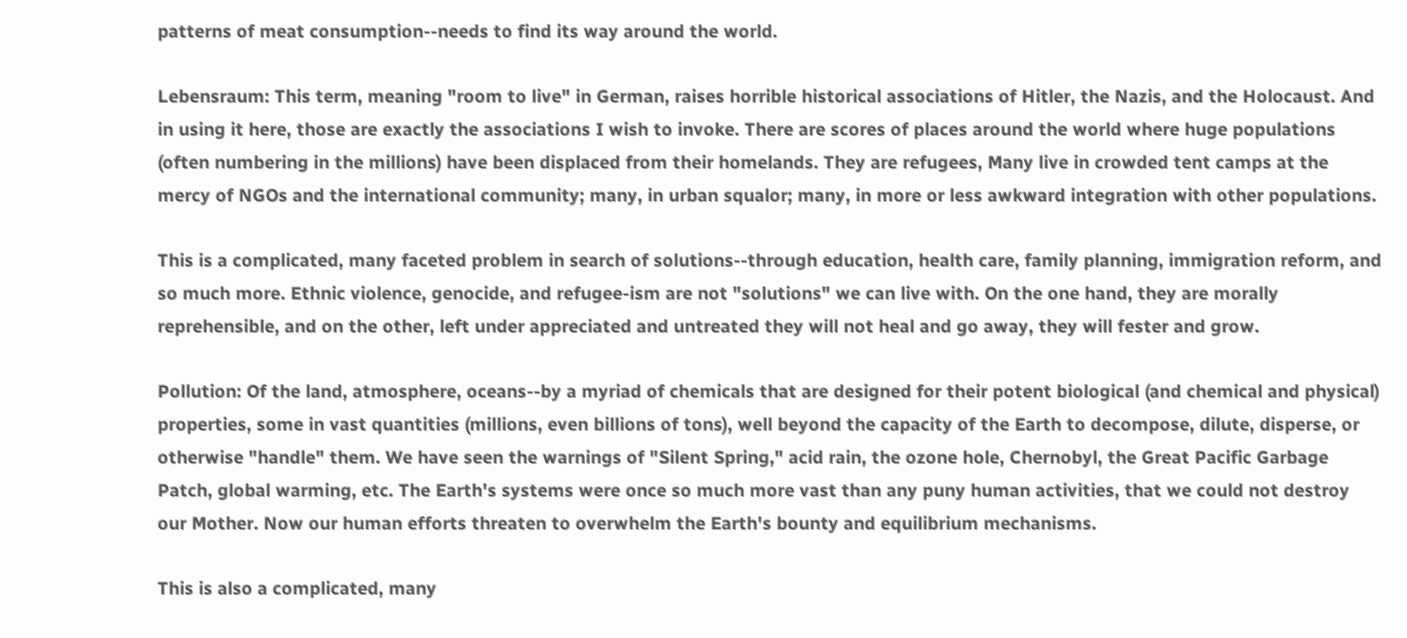patterns of meat consumption--needs to find its way around the world.

Lebensraum: This term, meaning "room to live" in German, raises horrible historical associations of Hitler, the Nazis, and the Holocaust. And in using it here, those are exactly the associations I wish to invoke. There are scores of places around the world where huge populations (often numbering in the millions) have been displaced from their homelands. They are refugees, Many live in crowded tent camps at the mercy of NGOs and the international community; many, in urban squalor; many, in more or less awkward integration with other populations.

This is a complicated, many faceted problem in search of solutions--through education, health care, family planning, immigration reform, and so much more. Ethnic violence, genocide, and refugee-ism are not "solutions" we can live with. On the one hand, they are morally reprehensible, and on the other, left under appreciated and untreated they will not heal and go away, they will fester and grow.

Pollution: Of the land, atmosphere, oceans--by a myriad of chemicals that are designed for their potent biological (and chemical and physical) properties, some in vast quantities (millions, even billions of tons), well beyond the capacity of the Earth to decompose, dilute, disperse, or otherwise "handle" them. We have seen the warnings of "Silent Spring," acid rain, the ozone hole, Chernobyl, the Great Pacific Garbage Patch, global warming, etc. The Earth's systems were once so much more vast than any puny human activities, that we could not destroy our Mother. Now our human efforts threaten to overwhelm the Earth's bounty and equilibrium mechanisms.

This is also a complicated, many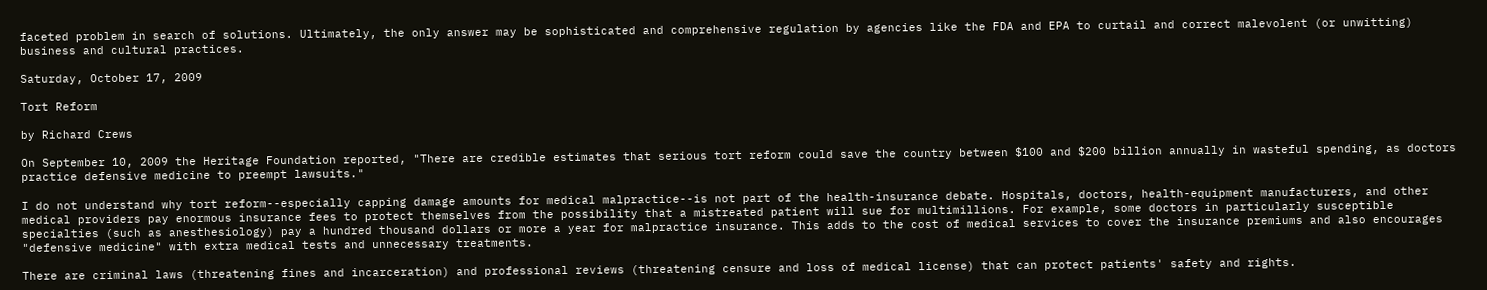faceted problem in search of solutions. Ultimately, the only answer may be sophisticated and comprehensive regulation by agencies like the FDA and EPA to curtail and correct malevolent (or unwitting) business and cultural practices.

Saturday, October 17, 2009

Tort Reform

by Richard Crews

On September 10, 2009 the Heritage Foundation reported, "There are credible estimates that serious tort reform could save the country between $100 and $200 billion annually in wasteful spending, as doctors practice defensive medicine to preempt lawsuits."

I do not understand why tort reform--especially capping damage amounts for medical malpractice--is not part of the health-insurance debate. Hospitals, doctors, health-equipment manufacturers, and other medical providers pay enormous insurance fees to protect themselves from the possibility that a mistreated patient will sue for multimillions. For example, some doctors in particularly susceptible specialties (such as anesthesiology) pay a hundred thousand dollars or more a year for malpractice insurance. This adds to the cost of medical services to cover the insurance premiums and also encourages "defensive medicine" with extra medical tests and unnecessary treatments.

There are criminal laws (threatening fines and incarceration) and professional reviews (threatening censure and loss of medical license) that can protect patients' safety and rights.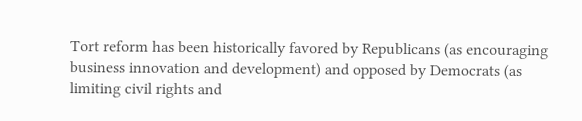Tort reform has been historically favored by Republicans (as encouraging business innovation and development) and opposed by Democrats (as limiting civil rights and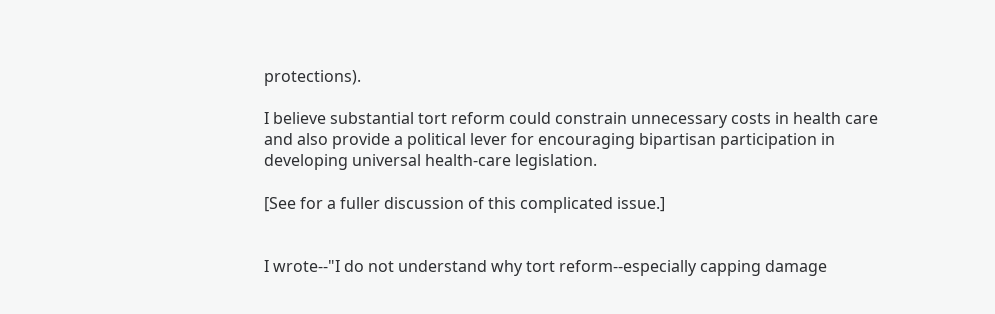protections).

I believe substantial tort reform could constrain unnecessary costs in health care and also provide a political lever for encouraging bipartisan participation in developing universal health-care legislation.

[See for a fuller discussion of this complicated issue.]


I wrote--"I do not understand why tort reform--especially capping damage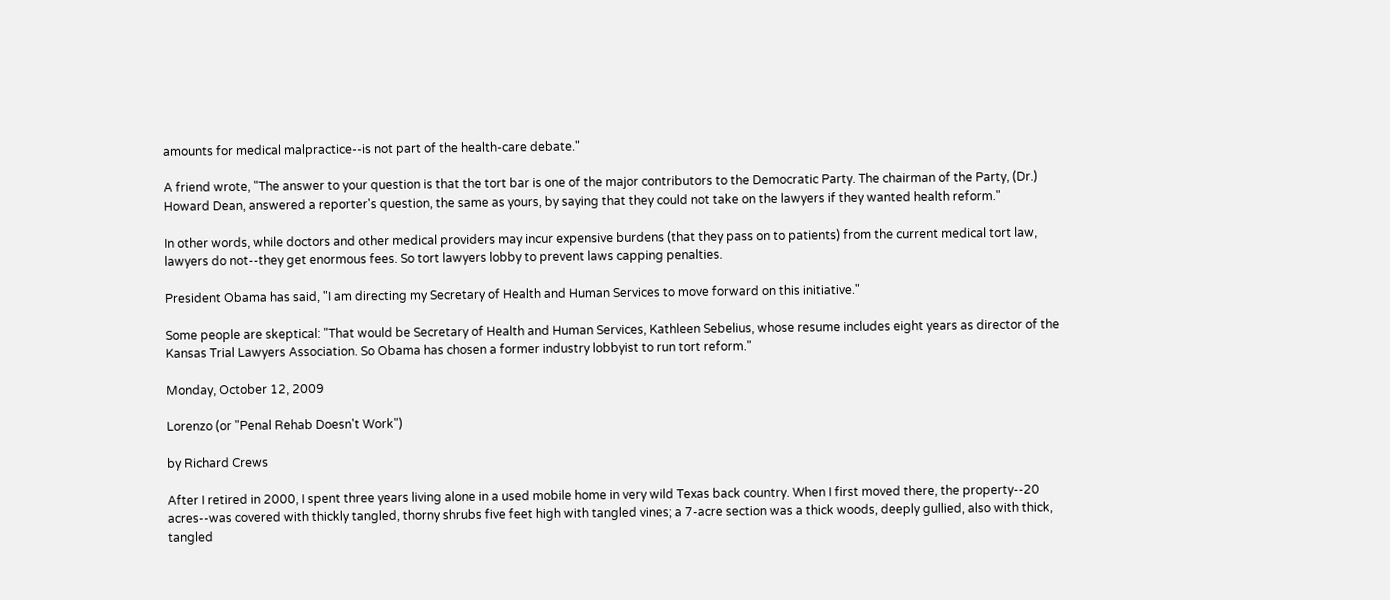amounts for medical malpractice--is not part of the health-care debate."

A friend wrote, "The answer to your question is that the tort bar is one of the major contributors to the Democratic Party. The chairman of the Party, (Dr.) Howard Dean, answered a reporter's question, the same as yours, by saying that they could not take on the lawyers if they wanted health reform."

In other words, while doctors and other medical providers may incur expensive burdens (that they pass on to patients) from the current medical tort law, lawyers do not--they get enormous fees. So tort lawyers lobby to prevent laws capping penalties.

President Obama has said, "I am directing my Secretary of Health and Human Services to move forward on this initiative."

Some people are skeptical: "That would be Secretary of Health and Human Services, Kathleen Sebelius, whose resume includes eight years as director of the Kansas Trial Lawyers Association. So Obama has chosen a former industry lobbyist to run tort reform."

Monday, October 12, 2009

Lorenzo (or "Penal Rehab Doesn't Work")

by Richard Crews

After I retired in 2000, I spent three years living alone in a used mobile home in very wild Texas back country. When I first moved there, the property--20 acres--was covered with thickly tangled, thorny shrubs five feet high with tangled vines; a 7-acre section was a thick woods, deeply gullied, also with thick, tangled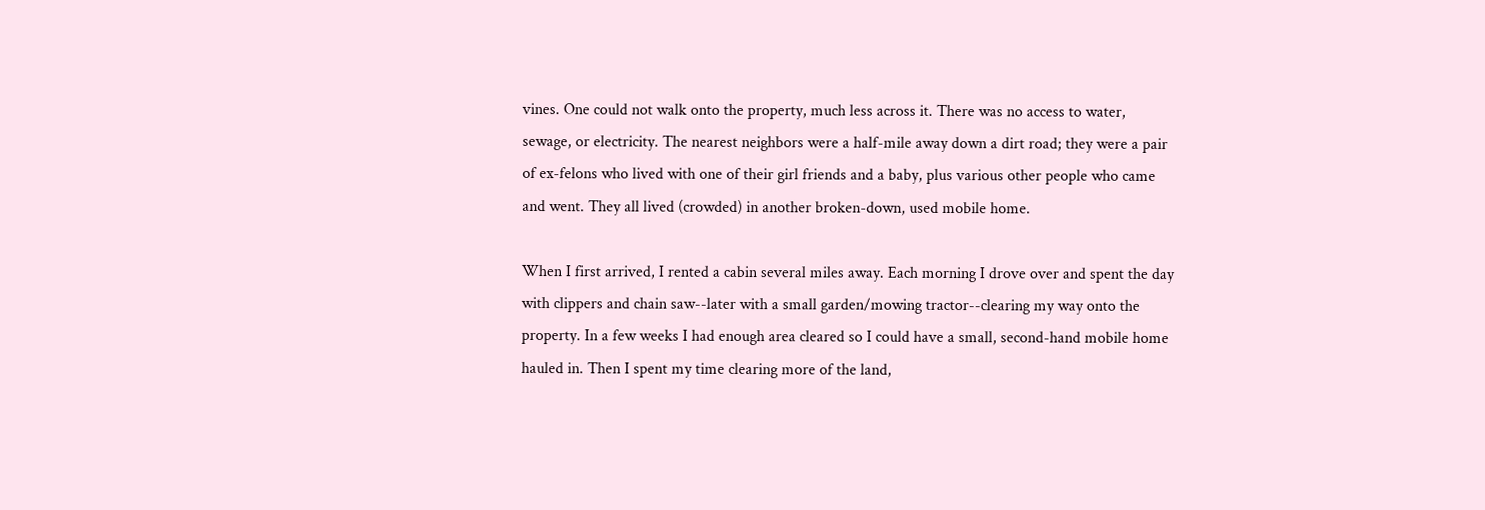vines. One could not walk onto the property, much less across it. There was no access to water, sewage, or electricity. The nearest neighbors were a half-mile away down a dirt road; they were a pair of ex-felons who lived with one of their girl friends and a baby, plus various other people who came and went. They all lived (crowded) in another broken-down, used mobile home.

When I first arrived, I rented a cabin several miles away. Each morning I drove over and spent the day with clippers and chain saw--later with a small garden/mowing tractor--clearing my way onto the property. In a few weeks I had enough area cleared so I could have a small, second-hand mobile home hauled in. Then I spent my time clearing more of the land,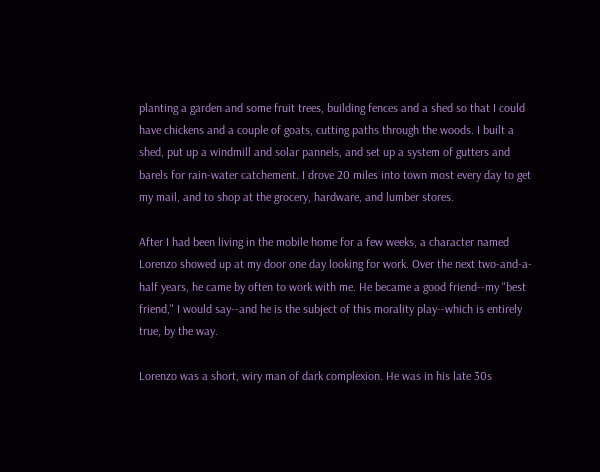planting a garden and some fruit trees, building fences and a shed so that I could have chickens and a couple of goats, cutting paths through the woods. I built a shed, put up a windmill and solar pannels, and set up a system of gutters and barels for rain-water catchement. I drove 20 miles into town most every day to get my mail, and to shop at the grocery, hardware, and lumber stores.

After I had been living in the mobile home for a few weeks, a character named Lorenzo showed up at my door one day looking for work. Over the next two-and-a-half years, he came by often to work with me. He became a good friend--my "best friend," I would say--and he is the subject of this morality play--which is entirely true, by the way.

Lorenzo was a short, wiry man of dark complexion. He was in his late 30s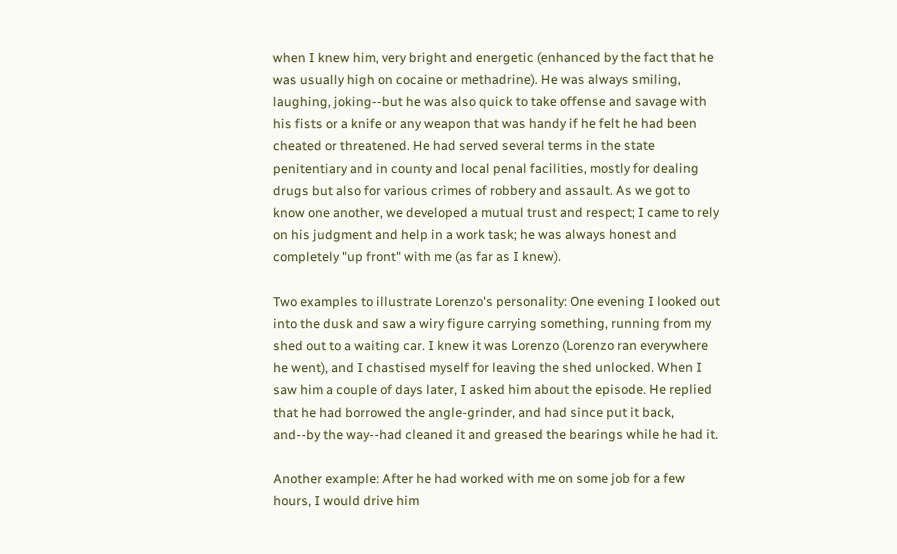when I knew him, very bright and energetic (enhanced by the fact that he was usually high on cocaine or methadrine). He was always smiling, laughing, joking--but he was also quick to take offense and savage with his fists or a knife or any weapon that was handy if he felt he had been cheated or threatened. He had served several terms in the state penitentiary and in county and local penal facilities, mostly for dealing drugs but also for various crimes of robbery and assault. As we got to know one another, we developed a mutual trust and respect; I came to rely on his judgment and help in a work task; he was always honest and completely "up front" with me (as far as I knew).

Two examples to illustrate Lorenzo's personality: One evening I looked out into the dusk and saw a wiry figure carrying something, running from my shed out to a waiting car. I knew it was Lorenzo (Lorenzo ran everywhere he went), and I chastised myself for leaving the shed unlocked. When I saw him a couple of days later, I asked him about the episode. He replied that he had borrowed the angle-grinder, and had since put it back, and--by the way--had cleaned it and greased the bearings while he had it.

Another example: After he had worked with me on some job for a few hours, I would drive him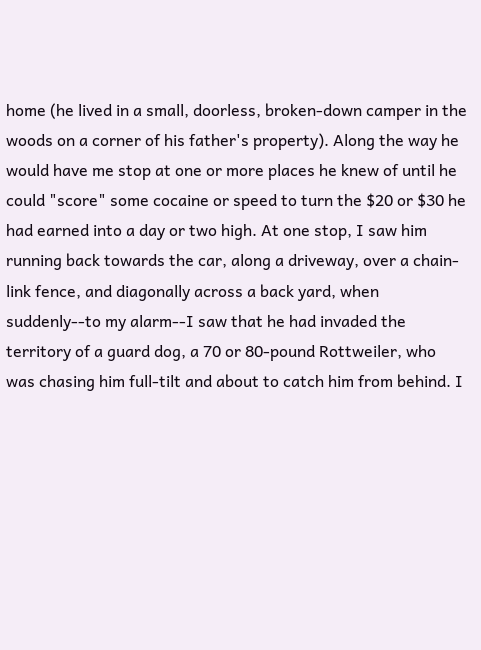home (he lived in a small, doorless, broken-down camper in the woods on a corner of his father's property). Along the way he would have me stop at one or more places he knew of until he could "score" some cocaine or speed to turn the $20 or $30 he had earned into a day or two high. At one stop, I saw him running back towards the car, along a driveway, over a chain-link fence, and diagonally across a back yard, when suddenly--to my alarm--I saw that he had invaded the territory of a guard dog, a 70 or 80-pound Rottweiler, who was chasing him full-tilt and about to catch him from behind. I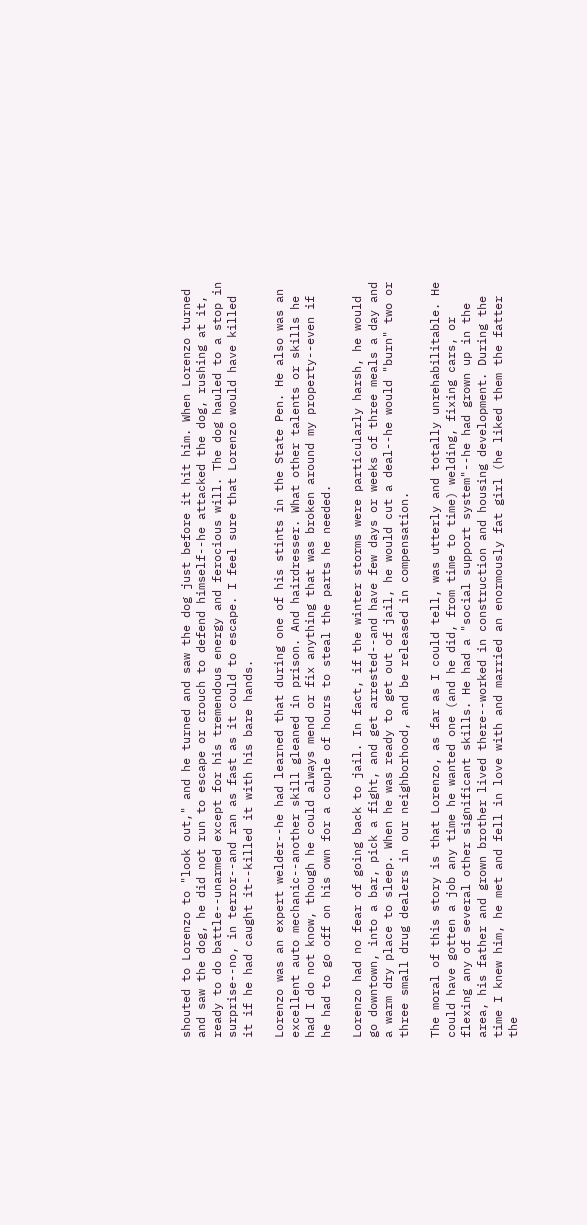shouted to Lorenzo to "look out," and he turned and saw the dog just before it hit him. When Lorenzo turned and saw the dog, he did not run to escape or crouch to defend himself--he attacked the dog, rushing at it, ready to do battle--unarmed except for his tremendous energy and ferocious will. The dog hauled to a stop in surprise--no, in terror--and ran as fast as it could to escape. I feel sure that Lorenzo would have killed it if he had caught it--killed it with his bare hands.

Lorenzo was an expert welder--he had learned that during one of his stints in the State Pen. He also was an excellent auto mechanic--another skill gleaned in prison. And hairdresser. What other talents or skills he had I do not know, though he could always mend or fix anything that was broken around my property--even if he had to go off on his own for a couple of hours to steal the parts he needed.

Lorenzo had no fear of going back to jail. In fact, if the winter storms were particularly harsh, he would go downtown, into a bar, pick a fight, and get arrested--and have few days or weeks of three meals a day and a warm dry place to sleep. When he was ready to get out of jail, he would cut a deal--he would "burn" two or three small drug dealers in our neighborhood, and be released in compensation.

The moral of this story is that Lorenzo, as far as I could tell, was utterly and totally unrehabilitable. He could have gotten a job any time he wanted one (and he did, from time to time) welding, fixing cars, or flexing any of several other significant skills. He had a "social support system"--he had grown up in the area, his father and grown brother lived there--worked in construction and housing development. During the time I knew him, he met and fell in love with and married an enormously fat girl (he liked them the fatter the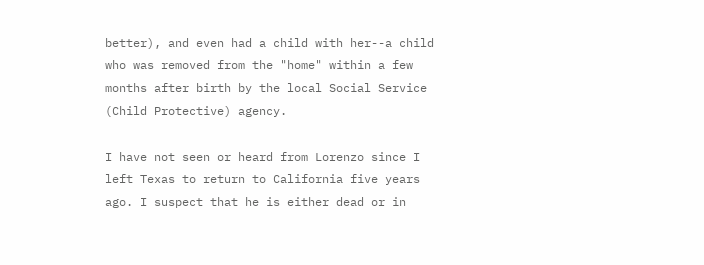better), and even had a child with her--a child who was removed from the "home" within a few months after birth by the local Social Service (Child Protective) agency.

I have not seen or heard from Lorenzo since I left Texas to return to California five years ago. I suspect that he is either dead or in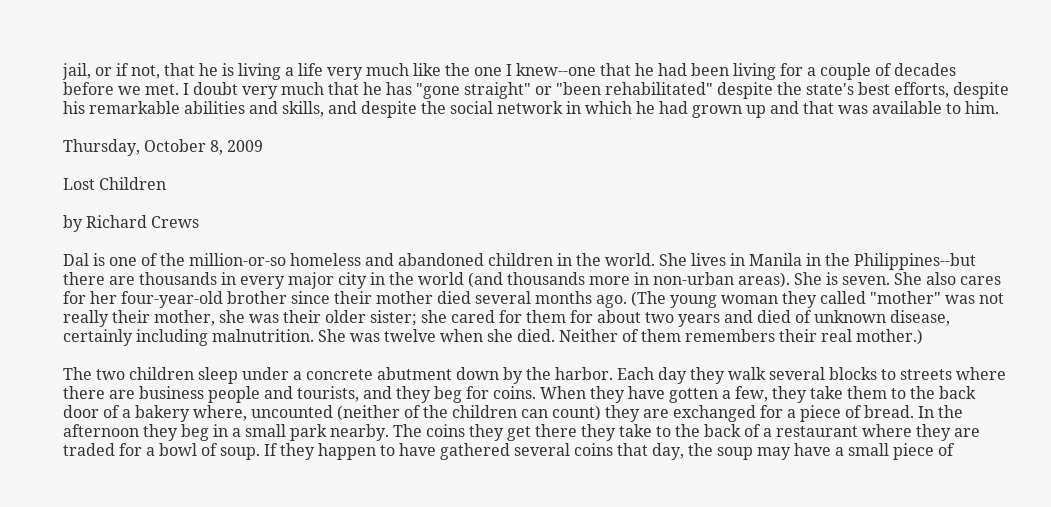jail, or if not, that he is living a life very much like the one I knew--one that he had been living for a couple of decades before we met. I doubt very much that he has "gone straight" or "been rehabilitated" despite the state's best efforts, despite his remarkable abilities and skills, and despite the social network in which he had grown up and that was available to him.

Thursday, October 8, 2009

Lost Children

by Richard Crews

Dal is one of the million-or-so homeless and abandoned children in the world. She lives in Manila in the Philippines--but there are thousands in every major city in the world (and thousands more in non-urban areas). She is seven. She also cares for her four-year-old brother since their mother died several months ago. (The young woman they called "mother" was not really their mother, she was their older sister; she cared for them for about two years and died of unknown disease, certainly including malnutrition. She was twelve when she died. Neither of them remembers their real mother.)

The two children sleep under a concrete abutment down by the harbor. Each day they walk several blocks to streets where there are business people and tourists, and they beg for coins. When they have gotten a few, they take them to the back door of a bakery where, uncounted (neither of the children can count) they are exchanged for a piece of bread. In the afternoon they beg in a small park nearby. The coins they get there they take to the back of a restaurant where they are traded for a bowl of soup. If they happen to have gathered several coins that day, the soup may have a small piece of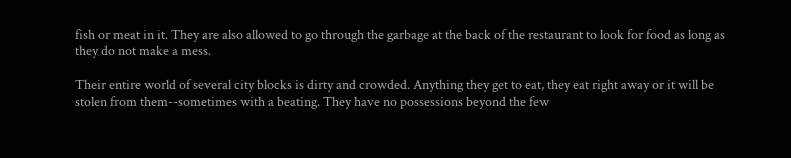fish or meat in it. They are also allowed to go through the garbage at the back of the restaurant to look for food as long as they do not make a mess.

Their entire world of several city blocks is dirty and crowded. Anything they get to eat, they eat right away or it will be stolen from them--sometimes with a beating. They have no possessions beyond the few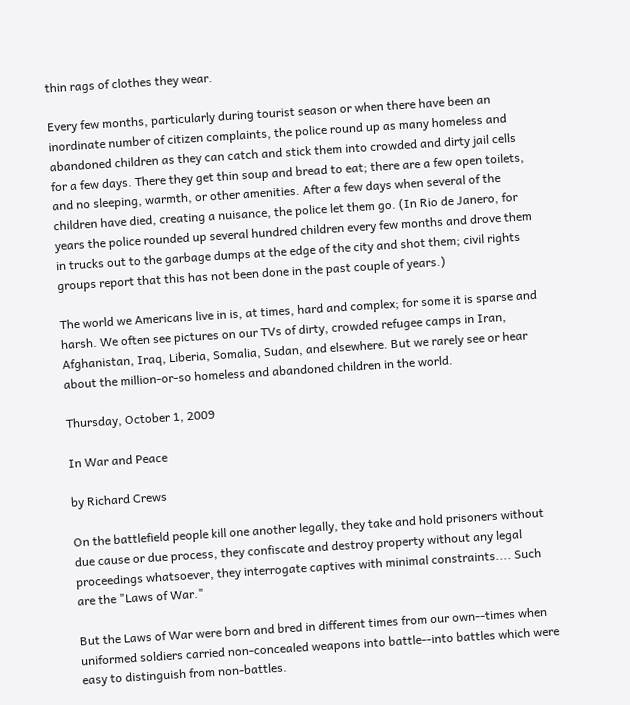thin rags of clothes they wear.

Every few months, particularly during tourist season or when there have been an inordinate number of citizen complaints, the police round up as many homeless and abandoned children as they can catch and stick them into crowded and dirty jail cells for a few days. There they get thin soup and bread to eat; there are a few open toilets, and no sleeping, warmth, or other amenities. After a few days when several of the children have died, creating a nuisance, the police let them go. (In Rio de Janero, for years the police rounded up several hundred children every few months and drove them in trucks out to the garbage dumps at the edge of the city and shot them; civil rights groups report that this has not been done in the past couple of years.)

The world we Americans live in is, at times, hard and complex; for some it is sparse and harsh. We often see pictures on our TVs of dirty, crowded refugee camps in Iran, Afghanistan, Iraq, Liberia, Somalia, Sudan, and elsewhere. But we rarely see or hear about the million-or-so homeless and abandoned children in the world.

Thursday, October 1, 2009

In War and Peace

by Richard Crews

On the battlefield people kill one another legally, they take and hold prisoners without due cause or due process, they confiscate and destroy property without any legal proceedings whatsoever, they interrogate captives with minimal constraints.... Such are the "Laws of War."

But the Laws of War were born and bred in different times from our own--times when uniformed soldiers carried non-concealed weapons into battle--into battles which were easy to distinguish from non-battles.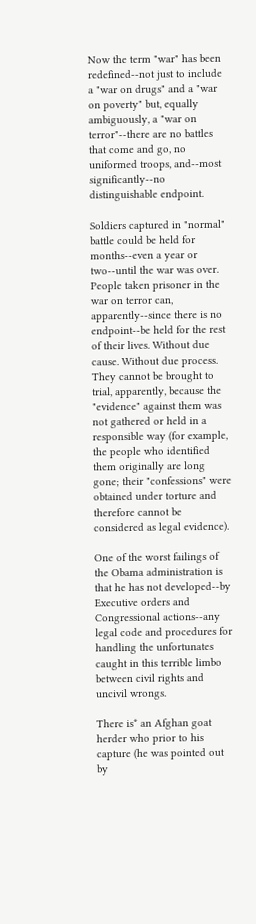Now the term "war" has been redefined--not just to include a "war on drugs" and a "war on poverty" but, equally ambiguously, a "war on terror"--there are no battles that come and go, no uniformed troops, and--most significantly--no distinguishable endpoint.

Soldiers captured in "normal" battle could be held for months--even a year or two--until the war was over. People taken prisoner in the war on terror can, apparently--since there is no endpoint--be held for the rest of their lives. Without due cause. Without due process. They cannot be brought to trial, apparently, because the "evidence" against them was not gathered or held in a responsible way (for example, the people who identified them originally are long gone; their "confessions" were obtained under torture and therefore cannot be considered as legal evidence).

One of the worst failings of the Obama administration is that he has not developed--by Executive orders and Congressional actions--any legal code and procedures for handling the unfortunates caught in this terrible limbo between civil rights and uncivil wrongs.

There is* an Afghan goat herder who prior to his capture (he was pointed out by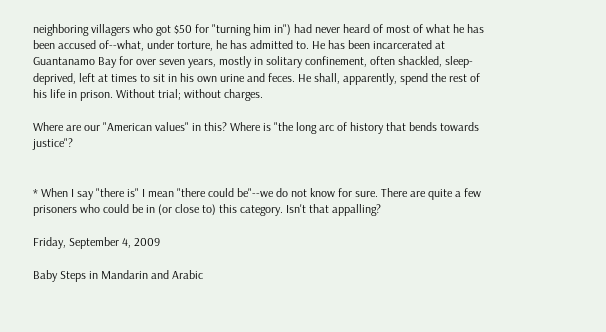neighboring villagers who got $50 for "turning him in") had never heard of most of what he has been accused of--what, under torture, he has admitted to. He has been incarcerated at Guantanamo Bay for over seven years, mostly in solitary confinement, often shackled, sleep-deprived, left at times to sit in his own urine and feces. He shall, apparently, spend the rest of his life in prison. Without trial; without charges.

Where are our "American values" in this? Where is "the long arc of history that bends towards justice"?


* When I say "there is" I mean "there could be"--we do not know for sure. There are quite a few prisoners who could be in (or close to) this category. Isn't that appalling?

Friday, September 4, 2009

Baby Steps in Mandarin and Arabic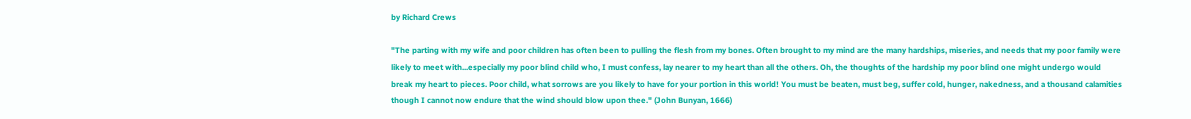by Richard Crews

"The parting with my wife and poor children has often been to pulling the flesh from my bones. Often brought to my mind are the many hardships, miseries, and needs that my poor family were likely to meet with...especially my poor blind child who, I must confess, lay nearer to my heart than all the others. Oh, the thoughts of the hardship my poor blind one might undergo would break my heart to pieces. Poor child, what sorrows are you likely to have for your portion in this world! You must be beaten, must beg, suffer cold, hunger, nakedness, and a thousand calamities though I cannot now endure that the wind should blow upon thee." (John Bunyan, 1666)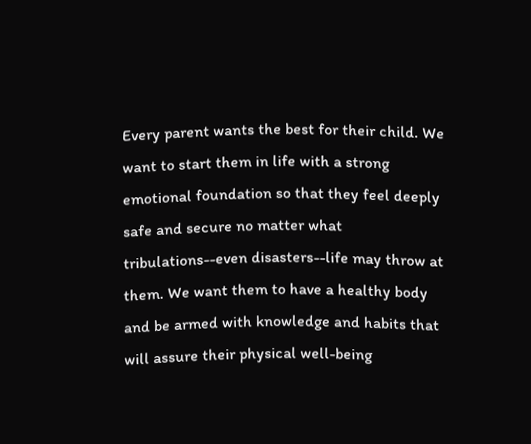Every parent wants the best for their child. We want to start them in life with a strong emotional foundation so that they feel deeply safe and secure no matter what tribulations--even disasters--life may throw at them. We want them to have a healthy body and be armed with knowledge and habits that will assure their physical well-being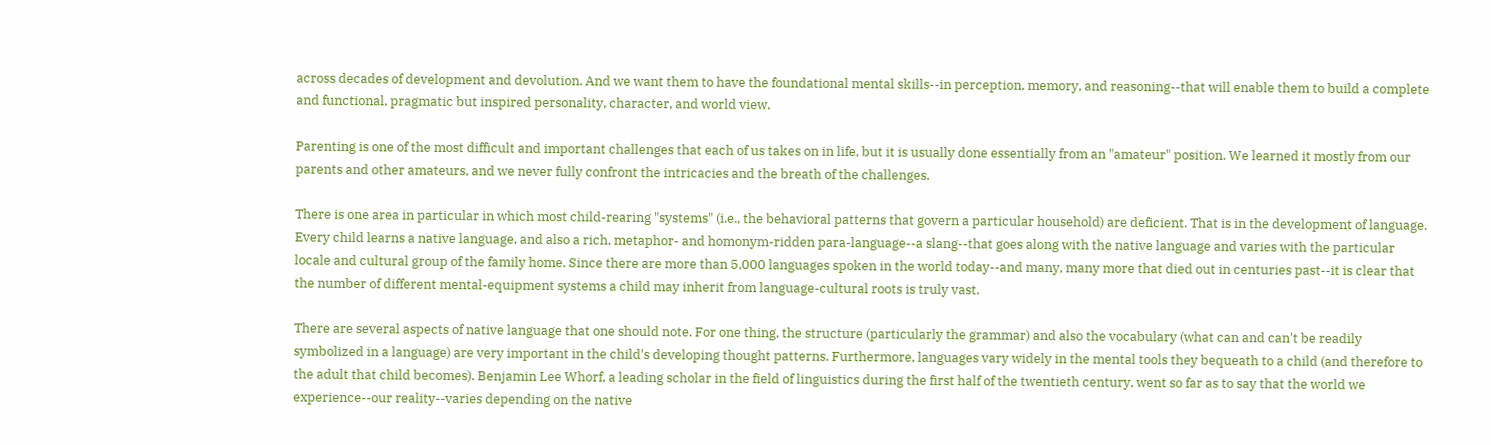across decades of development and devolution. And we want them to have the foundational mental skills--in perception, memory, and reasoning--that will enable them to build a complete and functional, pragmatic but inspired personality, character, and world view.

Parenting is one of the most difficult and important challenges that each of us takes on in life, but it is usually done essentially from an "amateur" position. We learned it mostly from our parents and other amateurs, and we never fully confront the intricacies and the breath of the challenges.

There is one area in particular in which most child-rearing "systems" (i.e., the behavioral patterns that govern a particular household) are deficient. That is in the development of language. Every child learns a native language, and also a rich, metaphor- and homonym-ridden para-language--a slang--that goes along with the native language and varies with the particular locale and cultural group of the family home. Since there are more than 5,000 languages spoken in the world today--and many, many more that died out in centuries past--it is clear that the number of different mental-equipment systems a child may inherit from language-cultural roots is truly vast.

There are several aspects of native language that one should note. For one thing, the structure (particularly the grammar) and also the vocabulary (what can and can't be readily symbolized in a language) are very important in the child's developing thought patterns. Furthermore, languages vary widely in the mental tools they bequeath to a child (and therefore to the adult that child becomes). Benjamin Lee Whorf, a leading scholar in the field of linguistics during the first half of the twentieth century, went so far as to say that the world we experience--our reality--varies depending on the native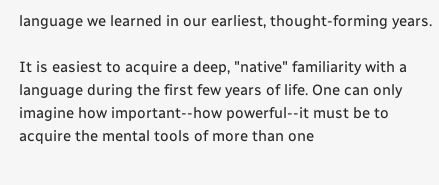language we learned in our earliest, thought-forming years.

It is easiest to acquire a deep, "native" familiarity with a language during the first few years of life. One can only imagine how important--how powerful--it must be to acquire the mental tools of more than one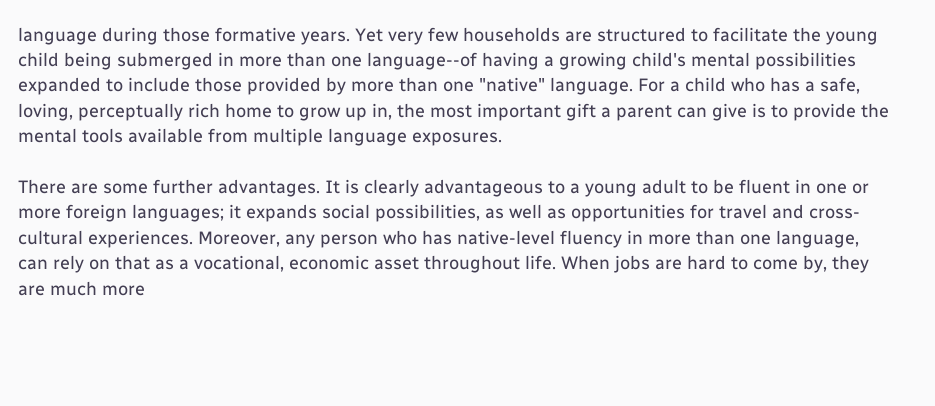language during those formative years. Yet very few households are structured to facilitate the young child being submerged in more than one language--of having a growing child's mental possibilities expanded to include those provided by more than one "native" language. For a child who has a safe, loving, perceptually rich home to grow up in, the most important gift a parent can give is to provide the mental tools available from multiple language exposures.

There are some further advantages. It is clearly advantageous to a young adult to be fluent in one or more foreign languages; it expands social possibilities, as well as opportunities for travel and cross-cultural experiences. Moreover, any person who has native-level fluency in more than one language, can rely on that as a vocational, economic asset throughout life. When jobs are hard to come by, they are much more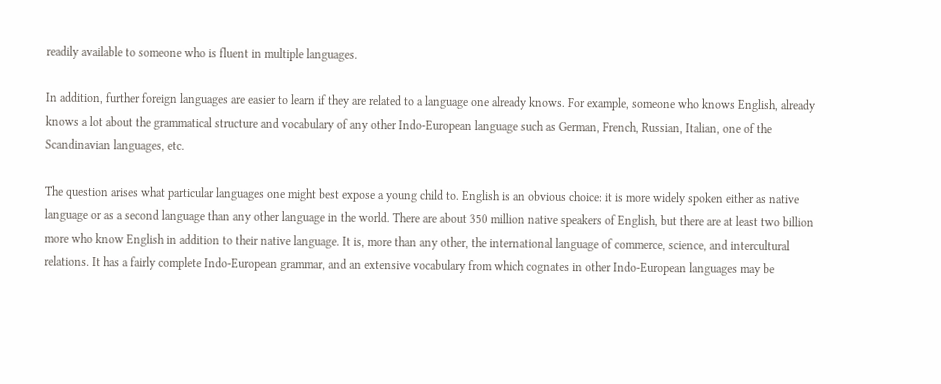readily available to someone who is fluent in multiple languages.

In addition, further foreign languages are easier to learn if they are related to a language one already knows. For example, someone who knows English, already knows a lot about the grammatical structure and vocabulary of any other Indo-European language such as German, French, Russian, Italian, one of the Scandinavian languages, etc.

The question arises what particular languages one might best expose a young child to. English is an obvious choice: it is more widely spoken either as native language or as a second language than any other language in the world. There are about 350 million native speakers of English, but there are at least two billion more who know English in addition to their native language. It is, more than any other, the international language of commerce, science, and intercultural relations. It has a fairly complete Indo-European grammar, and an extensive vocabulary from which cognates in other Indo-European languages may be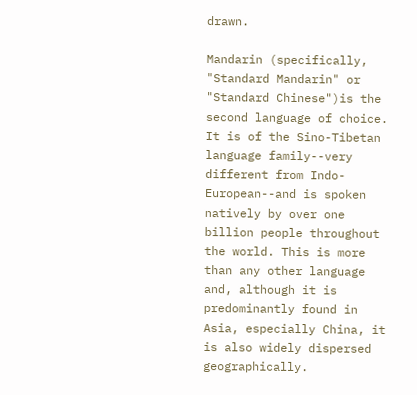drawn.

Mandarin (specifically, "Standard Mandarin" or "Standard Chinese")is the second language of choice. It is of the Sino-Tibetan language family--very different from Indo-European--and is spoken natively by over one billion people throughout the world. This is more than any other language and, although it is predominantly found in Asia, especially China, it is also widely dispersed geographically.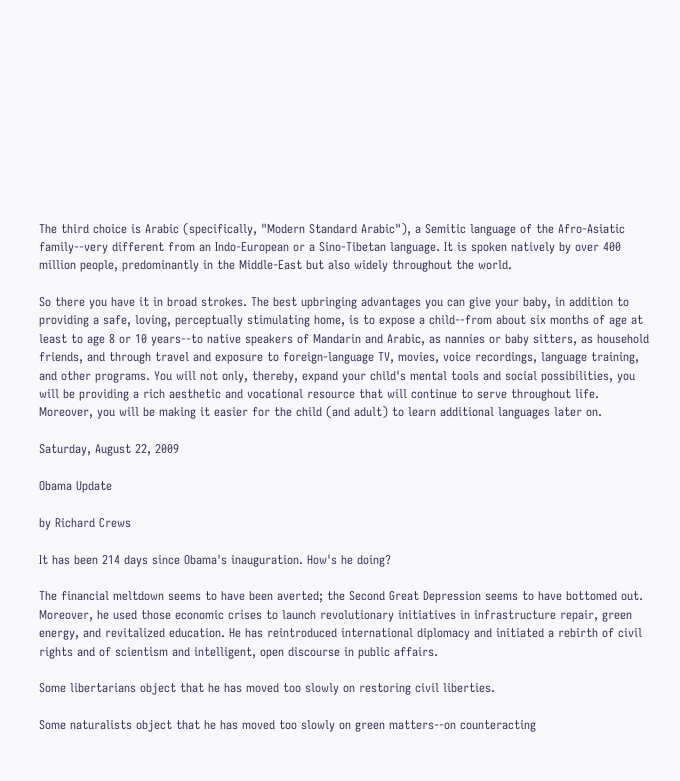The third choice is Arabic (specifically, "Modern Standard Arabic"), a Semitic language of the Afro-Asiatic family--very different from an Indo-European or a Sino-Tibetan language. It is spoken natively by over 400 million people, predominantly in the Middle-East but also widely throughout the world.

So there you have it in broad strokes. The best upbringing advantages you can give your baby, in addition to providing a safe, loving, perceptually stimulating home, is to expose a child--from about six months of age at least to age 8 or 10 years--to native speakers of Mandarin and Arabic, as nannies or baby sitters, as household friends, and through travel and exposure to foreign-language TV, movies, voice recordings, language training, and other programs. You will not only, thereby, expand your child's mental tools and social possibilities, you will be providing a rich aesthetic and vocational resource that will continue to serve throughout life. Moreover, you will be making it easier for the child (and adult) to learn additional languages later on.

Saturday, August 22, 2009

Obama Update

by Richard Crews

It has been 214 days since Obama's inauguration. How's he doing?

The financial meltdown seems to have been averted; the Second Great Depression seems to have bottomed out. Moreover, he used those economic crises to launch revolutionary initiatives in infrastructure repair, green energy, and revitalized education. He has reintroduced international diplomacy and initiated a rebirth of civil rights and of scientism and intelligent, open discourse in public affairs.

Some libertarians object that he has moved too slowly on restoring civil liberties.

Some naturalists object that he has moved too slowly on green matters--on counteracting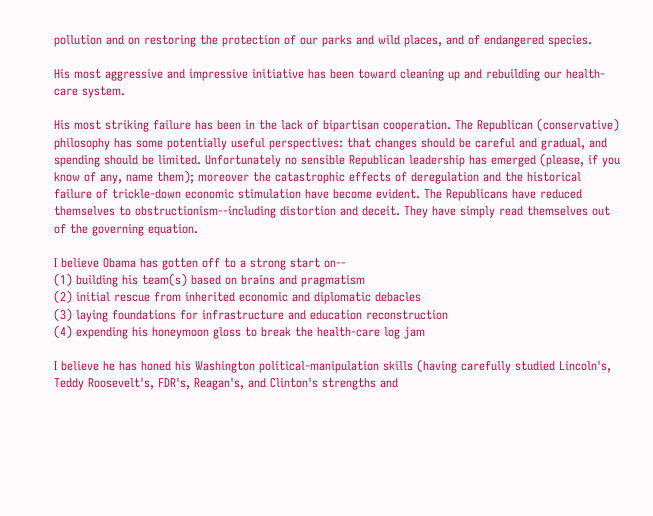pollution and on restoring the protection of our parks and wild places, and of endangered species.

His most aggressive and impressive initiative has been toward cleaning up and rebuilding our health-care system.

His most striking failure has been in the lack of bipartisan cooperation. The Republican (conservative) philosophy has some potentially useful perspectives: that changes should be careful and gradual, and spending should be limited. Unfortunately no sensible Republican leadership has emerged (please, if you know of any, name them); moreover the catastrophic effects of deregulation and the historical failure of trickle-down economic stimulation have become evident. The Republicans have reduced themselves to obstructionism--including distortion and deceit. They have simply read themselves out of the governing equation.

I believe Obama has gotten off to a strong start on--
(1) building his team(s) based on brains and pragmatism
(2) initial rescue from inherited economic and diplomatic debacles
(3) laying foundations for infrastructure and education reconstruction
(4) expending his honeymoon gloss to break the health-care log jam

I believe he has honed his Washington political-manipulation skills (having carefully studied Lincoln's, Teddy Roosevelt's, FDR's, Reagan's, and Clinton's strengths and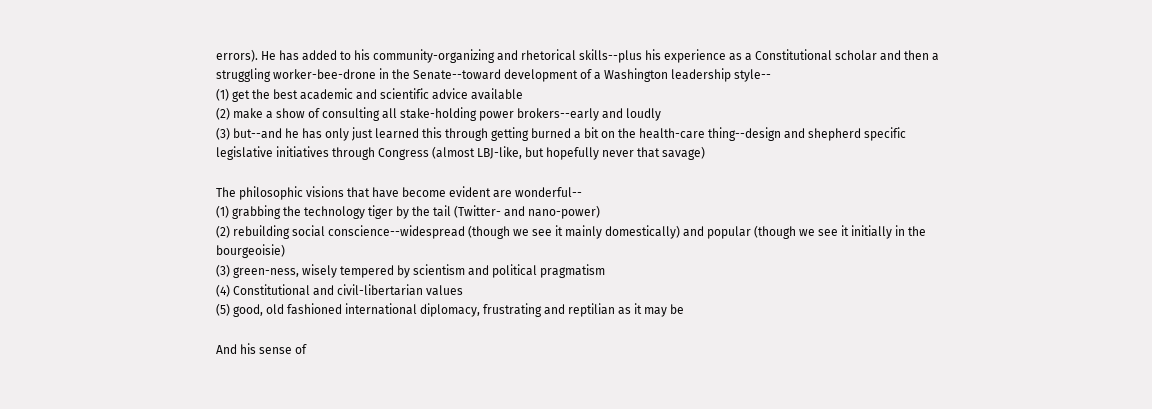errors). He has added to his community-organizing and rhetorical skills--plus his experience as a Constitutional scholar and then a struggling worker-bee-drone in the Senate--toward development of a Washington leadership style--
(1) get the best academic and scientific advice available
(2) make a show of consulting all stake-holding power brokers--early and loudly
(3) but--and he has only just learned this through getting burned a bit on the health-care thing--design and shepherd specific legislative initiatives through Congress (almost LBJ-like, but hopefully never that savage)

The philosophic visions that have become evident are wonderful--
(1) grabbing the technology tiger by the tail (Twitter- and nano-power)
(2) rebuilding social conscience--widespread (though we see it mainly domestically) and popular (though we see it initially in the bourgeoisie)
(3) green-ness, wisely tempered by scientism and political pragmatism
(4) Constitutional and civil-libertarian values
(5) good, old fashioned international diplomacy, frustrating and reptilian as it may be

And his sense of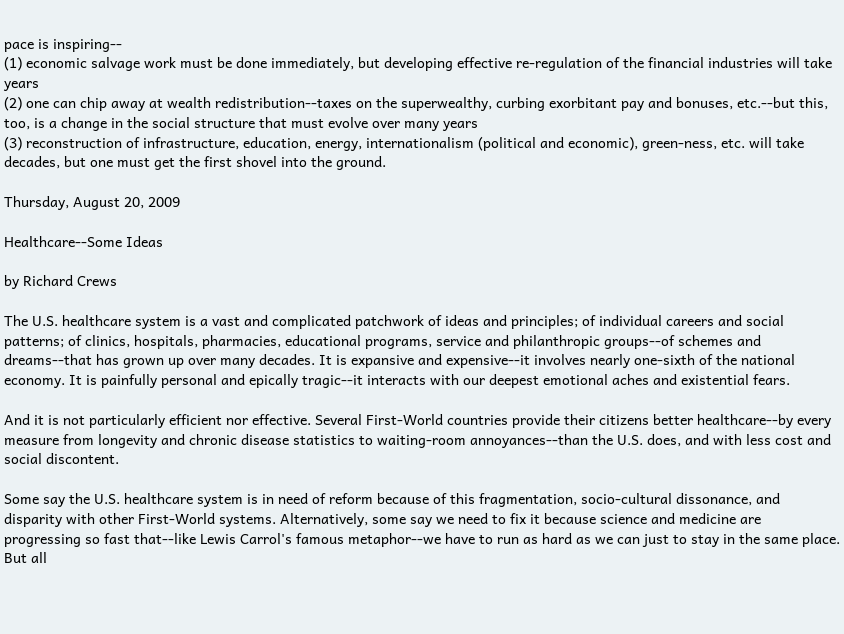pace is inspiring--
(1) economic salvage work must be done immediately, but developing effective re-regulation of the financial industries will take years
(2) one can chip away at wealth redistribution--taxes on the superwealthy, curbing exorbitant pay and bonuses, etc.--but this, too, is a change in the social structure that must evolve over many years
(3) reconstruction of infrastructure, education, energy, internationalism (political and economic), green-ness, etc. will take decades, but one must get the first shovel into the ground.

Thursday, August 20, 2009

Healthcare--Some Ideas

by Richard Crews

The U.S. healthcare system is a vast and complicated patchwork of ideas and principles; of individual careers and social patterns; of clinics, hospitals, pharmacies, educational programs, service and philanthropic groups--of schemes and dreams--that has grown up over many decades. It is expansive and expensive--it involves nearly one-sixth of the national economy. It is painfully personal and epically tragic--it interacts with our deepest emotional aches and existential fears.

And it is not particularly efficient nor effective. Several First-World countries provide their citizens better healthcare--by every measure from longevity and chronic disease statistics to waiting-room annoyances--than the U.S. does, and with less cost and social discontent.

Some say the U.S. healthcare system is in need of reform because of this fragmentation, socio-cultural dissonance, and disparity with other First-World systems. Alternatively, some say we need to fix it because science and medicine are progressing so fast that--like Lewis Carrol's famous metaphor--we have to run as hard as we can just to stay in the same place. But all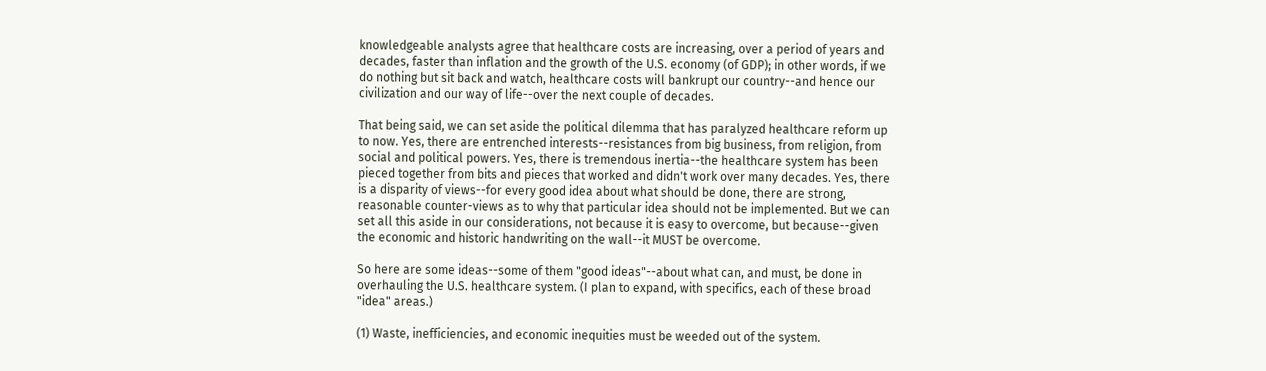knowledgeable analysts agree that healthcare costs are increasing, over a period of years and decades, faster than inflation and the growth of the U.S. economy (of GDP); in other words, if we do nothing but sit back and watch, healthcare costs will bankrupt our country--and hence our civilization and our way of life--over the next couple of decades.

That being said, we can set aside the political dilemma that has paralyzed healthcare reform up to now. Yes, there are entrenched interests--resistances from big business, from religion, from social and political powers. Yes, there is tremendous inertia--the healthcare system has been pieced together from bits and pieces that worked and didn't work over many decades. Yes, there is a disparity of views--for every good idea about what should be done, there are strong, reasonable counter-views as to why that particular idea should not be implemented. But we can set all this aside in our considerations, not because it is easy to overcome, but because--given the economic and historic handwriting on the wall--it MUST be overcome.

So here are some ideas--some of them "good ideas"--about what can, and must, be done in overhauling the U.S. healthcare system. (I plan to expand, with specifics, each of these broad "idea" areas.)

(1) Waste, inefficiencies, and economic inequities must be weeded out of the system.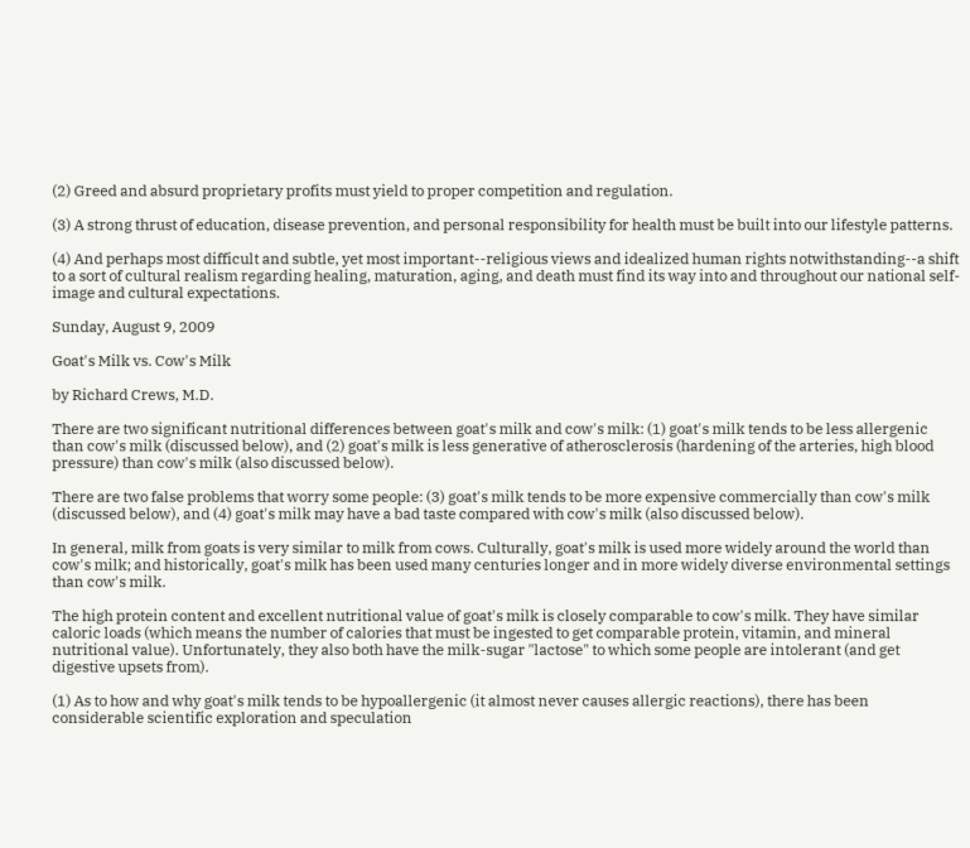(2) Greed and absurd proprietary profits must yield to proper competition and regulation.

(3) A strong thrust of education, disease prevention, and personal responsibility for health must be built into our lifestyle patterns.

(4) And perhaps most difficult and subtle, yet most important--religious views and idealized human rights notwithstanding--a shift to a sort of cultural realism regarding healing, maturation, aging, and death must find its way into and throughout our national self-image and cultural expectations.

Sunday, August 9, 2009

Goat's Milk vs. Cow's Milk

by Richard Crews, M.D.

There are two significant nutritional differences between goat's milk and cow's milk: (1) goat's milk tends to be less allergenic than cow's milk (discussed below), and (2) goat's milk is less generative of atherosclerosis (hardening of the arteries, high blood pressure) than cow's milk (also discussed below).

There are two false problems that worry some people: (3) goat's milk tends to be more expensive commercially than cow's milk (discussed below), and (4) goat's milk may have a bad taste compared with cow's milk (also discussed below).

In general, milk from goats is very similar to milk from cows. Culturally, goat's milk is used more widely around the world than cow's milk; and historically, goat's milk has been used many centuries longer and in more widely diverse environmental settings than cow's milk.

The high protein content and excellent nutritional value of goat's milk is closely comparable to cow's milk. They have similar caloric loads (which means the number of calories that must be ingested to get comparable protein, vitamin, and mineral nutritional value). Unfortunately, they also both have the milk-sugar "lactose" to which some people are intolerant (and get digestive upsets from).

(1) As to how and why goat's milk tends to be hypoallergenic (it almost never causes allergic reactions), there has been considerable scientific exploration and speculation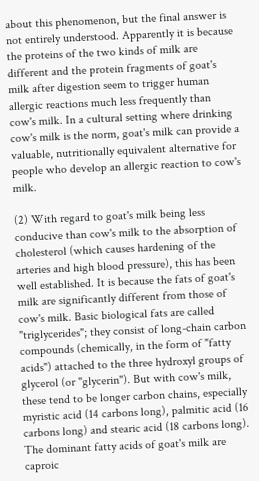about this phenomenon, but the final answer is not entirely understood. Apparently it is because the proteins of the two kinds of milk are different and the protein fragments of goat's milk after digestion seem to trigger human allergic reactions much less frequently than cow's milk. In a cultural setting where drinking cow's milk is the norm, goat's milk can provide a valuable, nutritionally equivalent alternative for people who develop an allergic reaction to cow's milk.

(2) With regard to goat's milk being less conducive than cow's milk to the absorption of cholesterol (which causes hardening of the arteries and high blood pressure), this has been well established. It is because the fats of goat's milk are significantly different from those of cow's milk. Basic biological fats are called "triglycerides"; they consist of long-chain carbon compounds (chemically, in the form of "fatty acids") attached to the three hydroxyl groups of glycerol (or "glycerin"). But with cow's milk, these tend to be longer carbon chains, especially myristic acid (14 carbons long), palmitic acid (16 carbons long) and stearic acid (18 carbons long). The dominant fatty acids of goat's milk are caproic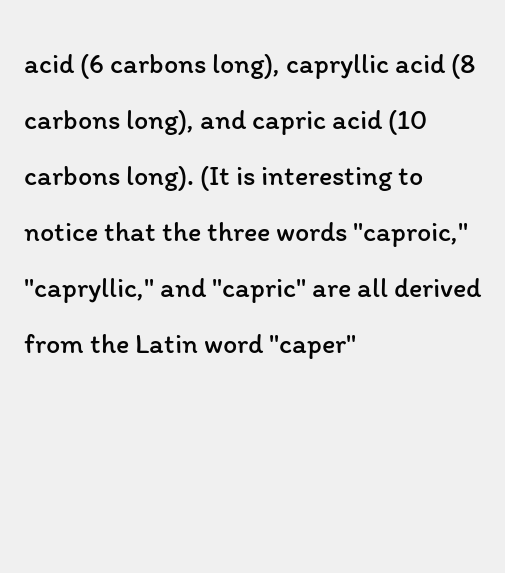acid (6 carbons long), capryllic acid (8 carbons long), and capric acid (10 carbons long). (It is interesting to notice that the three words "caproic," "capryllic," and "capric" are all derived from the Latin word "caper"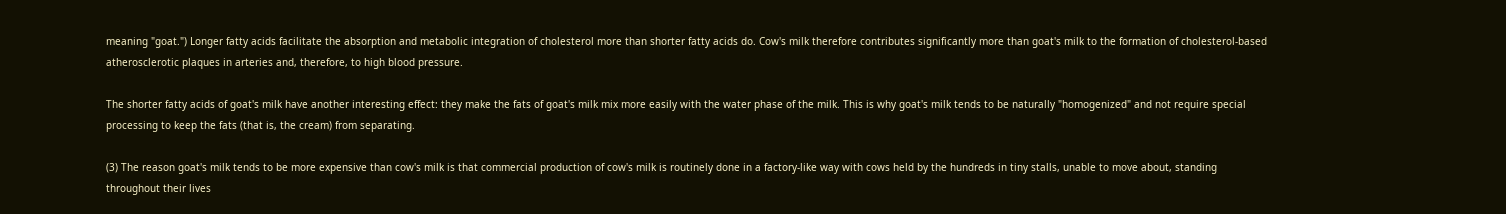meaning "goat.") Longer fatty acids facilitate the absorption and metabolic integration of cholesterol more than shorter fatty acids do. Cow's milk therefore contributes significantly more than goat's milk to the formation of cholesterol-based atherosclerotic plaques in arteries and, therefore, to high blood pressure.

The shorter fatty acids of goat's milk have another interesting effect: they make the fats of goat's milk mix more easily with the water phase of the milk. This is why goat's milk tends to be naturally "homogenized" and not require special processing to keep the fats (that is, the cream) from separating.

(3) The reason goat's milk tends to be more expensive than cow's milk is that commercial production of cow's milk is routinely done in a factory-like way with cows held by the hundreds in tiny stalls, unable to move about, standing throughout their lives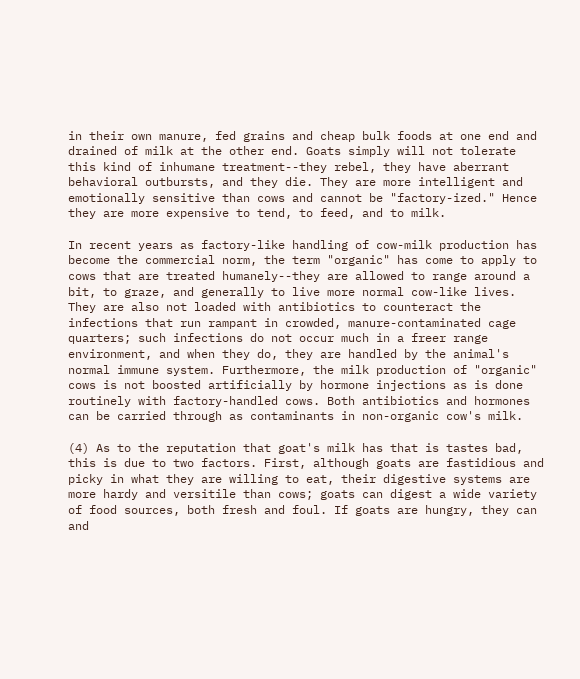in their own manure, fed grains and cheap bulk foods at one end and drained of milk at the other end. Goats simply will not tolerate this kind of inhumane treatment--they rebel, they have aberrant behavioral outbursts, and they die. They are more intelligent and emotionally sensitive than cows and cannot be "factory-ized." Hence they are more expensive to tend, to feed, and to milk.

In recent years as factory-like handling of cow-milk production has become the commercial norm, the term "organic" has come to apply to cows that are treated humanely--they are allowed to range around a bit, to graze, and generally to live more normal cow-like lives. They are also not loaded with antibiotics to counteract the infections that run rampant in crowded, manure-contaminated cage quarters; such infections do not occur much in a freer range environment, and when they do, they are handled by the animal's normal immune system. Furthermore, the milk production of "organic" cows is not boosted artificially by hormone injections as is done routinely with factory-handled cows. Both antibiotics and hormones can be carried through as contaminants in non-organic cow's milk.

(4) As to the reputation that goat's milk has that is tastes bad, this is due to two factors. First, although goats are fastidious and picky in what they are willing to eat, their digestive systems are more hardy and versitile than cows; goats can digest a wide variety of food sources, both fresh and foul. If goats are hungry, they can and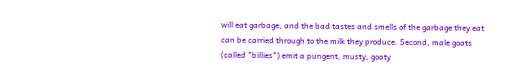will eat garbage, and the bad tastes and smells of the garbage they eat can be carried through to the milk they produce. Second, male goats (called "billies") emit a pungent, musty, goaty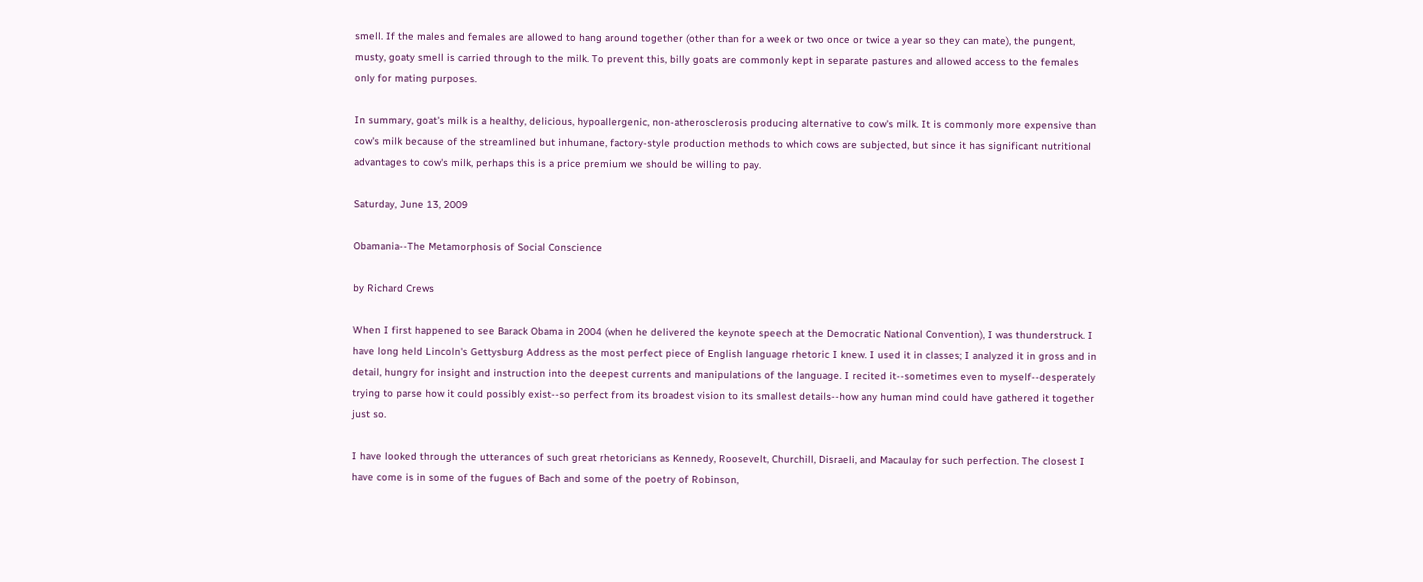smell. If the males and females are allowed to hang around together (other than for a week or two once or twice a year so they can mate), the pungent, musty, goaty smell is carried through to the milk. To prevent this, billy goats are commonly kept in separate pastures and allowed access to the females only for mating purposes.

In summary, goat's milk is a healthy, delicious, hypoallergenic, non-atherosclerosis producing alternative to cow's milk. It is commonly more expensive than cow's milk because of the streamlined but inhumane, factory-style production methods to which cows are subjected, but since it has significant nutritional advantages to cow's milk, perhaps this is a price premium we should be willing to pay.

Saturday, June 13, 2009

Obamania--The Metamorphosis of Social Conscience

by Richard Crews

When I first happened to see Barack Obama in 2004 (when he delivered the keynote speech at the Democratic National Convention), I was thunderstruck. I have long held Lincoln's Gettysburg Address as the most perfect piece of English language rhetoric I knew. I used it in classes; I analyzed it in gross and in detail, hungry for insight and instruction into the deepest currents and manipulations of the language. I recited it--sometimes even to myself--desperately trying to parse how it could possibly exist--so perfect from its broadest vision to its smallest details--how any human mind could have gathered it together just so.

I have looked through the utterances of such great rhetoricians as Kennedy, Roosevelt, Churchill, Disraeli, and Macaulay for such perfection. The closest I have come is in some of the fugues of Bach and some of the poetry of Robinson,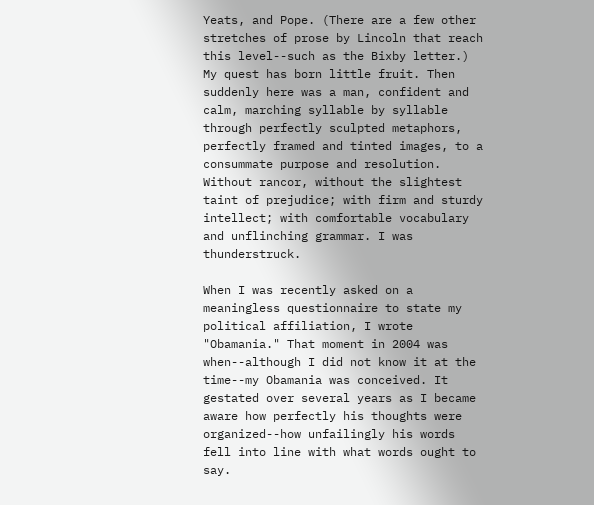Yeats, and Pope. (There are a few other stretches of prose by Lincoln that reach this level--such as the Bixby letter.) My quest has born little fruit. Then suddenly here was a man, confident and calm, marching syllable by syllable through perfectly sculpted metaphors, perfectly framed and tinted images, to a consummate purpose and resolution. Without rancor, without the slightest taint of prejudice; with firm and sturdy intellect; with comfortable vocabulary and unflinching grammar. I was thunderstruck.

When I was recently asked on a meaningless questionnaire to state my political affiliation, I wrote "Obamania." That moment in 2004 was when--although I did not know it at the time--my Obamania was conceived. It gestated over several years as I became aware how perfectly his thoughts were organized--how unfailingly his words fell into line with what words ought to say.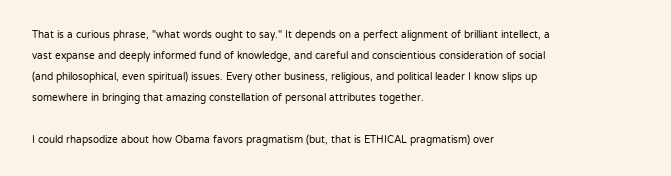That is a curious phrase, "what words ought to say." It depends on a perfect alignment of brilliant intellect, a vast expanse and deeply informed fund of knowledge, and careful and conscientious consideration of social (and philosophical, even spiritual) issues. Every other business, religious, and political leader I know slips up somewhere in bringing that amazing constellation of personal attributes together.

I could rhapsodize about how Obama favors pragmatism (but, that is ETHICAL pragmatism) over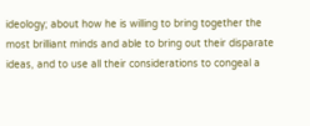ideology; about how he is willing to bring together the most brilliant minds and able to bring out their disparate ideas, and to use all their considerations to congeal a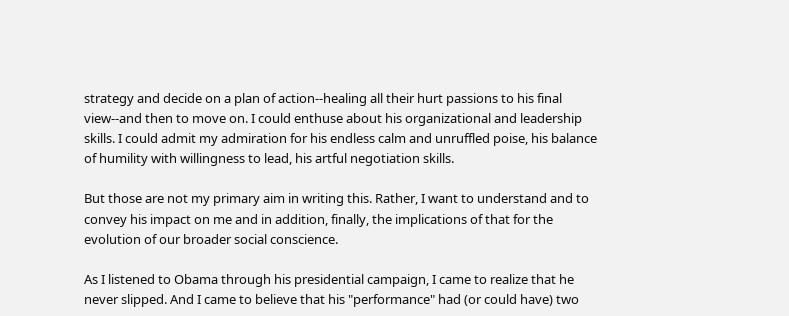strategy and decide on a plan of action--healing all their hurt passions to his final view--and then to move on. I could enthuse about his organizational and leadership skills. I could admit my admiration for his endless calm and unruffled poise, his balance of humility with willingness to lead, his artful negotiation skills.

But those are not my primary aim in writing this. Rather, I want to understand and to convey his impact on me and in addition, finally, the implications of that for the evolution of our broader social conscience.

As I listened to Obama through his presidential campaign, I came to realize that he never slipped. And I came to believe that his "performance" had (or could have) two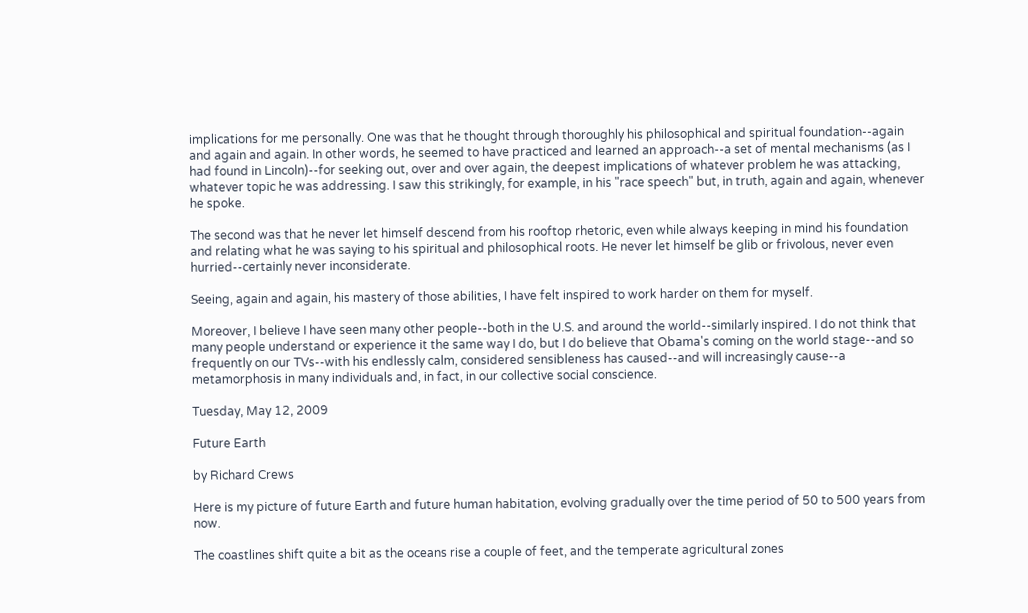implications for me personally. One was that he thought through thoroughly his philosophical and spiritual foundation--again and again and again. In other words, he seemed to have practiced and learned an approach--a set of mental mechanisms (as I had found in Lincoln)--for seeking out, over and over again, the deepest implications of whatever problem he was attacking, whatever topic he was addressing. I saw this strikingly, for example, in his "race speech" but, in truth, again and again, whenever he spoke.

The second was that he never let himself descend from his rooftop rhetoric, even while always keeping in mind his foundation and relating what he was saying to his spiritual and philosophical roots. He never let himself be glib or frivolous, never even hurried--certainly never inconsiderate.

Seeing, again and again, his mastery of those abilities, I have felt inspired to work harder on them for myself.

Moreover, I believe I have seen many other people--both in the U.S. and around the world--similarly inspired. I do not think that many people understand or experience it the same way I do, but I do believe that Obama's coming on the world stage--and so frequently on our TVs--with his endlessly calm, considered sensibleness has caused--and will increasingly cause--a metamorphosis in many individuals and, in fact, in our collective social conscience.

Tuesday, May 12, 2009

Future Earth

by Richard Crews

Here is my picture of future Earth and future human habitation, evolving gradually over the time period of 50 to 500 years from now.

The coastlines shift quite a bit as the oceans rise a couple of feet, and the temperate agricultural zones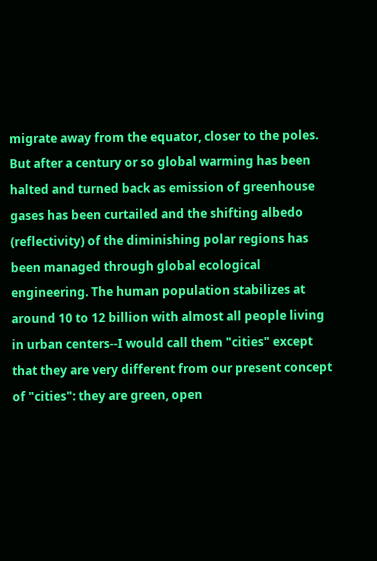migrate away from the equator, closer to the poles. But after a century or so global warming has been halted and turned back as emission of greenhouse gases has been curtailed and the shifting albedo (reflectivity) of the diminishing polar regions has been managed through global ecological engineering. The human population stabilizes at around 10 to 12 billion with almost all people living in urban centers--I would call them "cities" except that they are very different from our present concept of "cities": they are green, open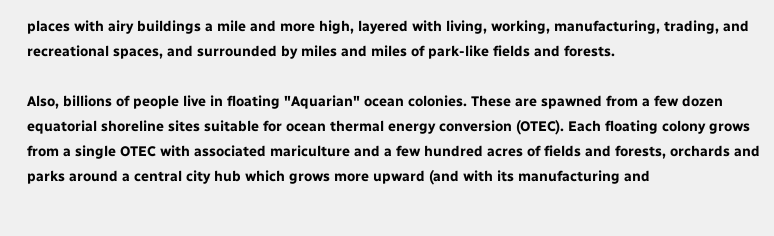places with airy buildings a mile and more high, layered with living, working, manufacturing, trading, and recreational spaces, and surrounded by miles and miles of park-like fields and forests.

Also, billions of people live in floating "Aquarian" ocean colonies. These are spawned from a few dozen equatorial shoreline sites suitable for ocean thermal energy conversion (OTEC). Each floating colony grows from a single OTEC with associated mariculture and a few hundred acres of fields and forests, orchards and parks around a central city hub which grows more upward (and with its manufacturing and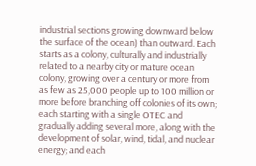industrial sections growing downward below the surface of the ocean) than outward. Each starts as a colony, culturally and industrially related to a nearby city or mature ocean colony, growing over a century or more from as few as 25,000 people up to 100 million or more before branching off colonies of its own; each starting with a single OTEC and gradually adding several more, along with the development of solar, wind, tidal, and nuclear energy; and each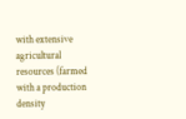with extensive agricultural resources (farmed with a production density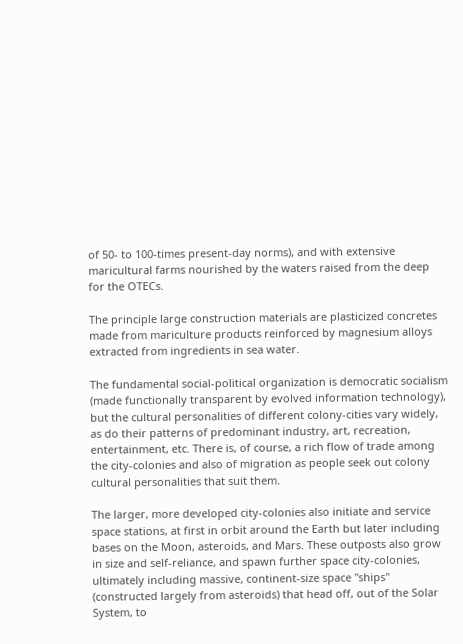of 50- to 100-times present-day norms), and with extensive maricultural farms nourished by the waters raised from the deep for the OTECs.

The principle large construction materials are plasticized concretes made from mariculture products reinforced by magnesium alloys extracted from ingredients in sea water.

The fundamental social-political organization is democratic socialism (made functionally transparent by evolved information technology), but the cultural personalities of different colony-cities vary widely, as do their patterns of predominant industry, art, recreation, entertainment, etc. There is, of course, a rich flow of trade among the city-colonies and also of migration as people seek out colony cultural personalities that suit them.

The larger, more developed city-colonies also initiate and service space stations, at first in orbit around the Earth but later including bases on the Moon, asteroids, and Mars. These outposts also grow in size and self-reliance, and spawn further space city-colonies, ultimately including massive, continent-size space "ships" (constructed largely from asteroids) that head off, out of the Solar System, to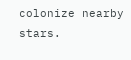colonize nearby stars.